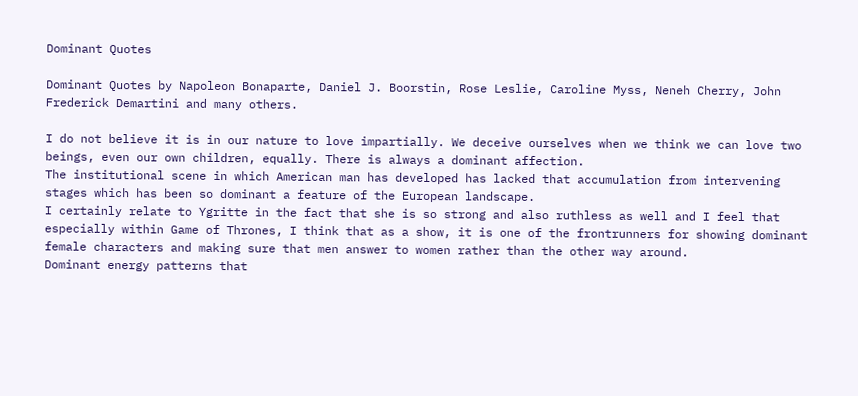Dominant Quotes

Dominant Quotes by Napoleon Bonaparte, Daniel J. Boorstin, Rose Leslie, Caroline Myss, Neneh Cherry, John Frederick Demartini and many others.

I do not believe it is in our nature to love impartially. We deceive ourselves when we think we can love two beings, even our own children, equally. There is always a dominant affection.
The institutional scene in which American man has developed has lacked that accumulation from intervening stages which has been so dominant a feature of the European landscape.
I certainly relate to Ygritte in the fact that she is so strong and also ruthless as well and I feel that especially within Game of Thrones, I think that as a show, it is one of the frontrunners for showing dominant female characters and making sure that men answer to women rather than the other way around.
Dominant energy patterns that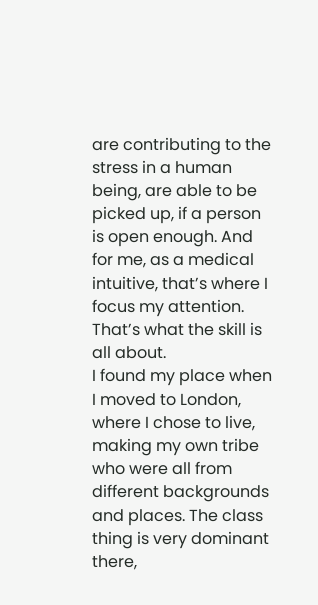are contributing to the stress in a human being, are able to be picked up, if a person is open enough. And for me, as a medical intuitive, that’s where I focus my attention. That’s what the skill is all about.
I found my place when I moved to London, where I chose to live, making my own tribe who were all from different backgrounds and places. The class thing is very dominant there,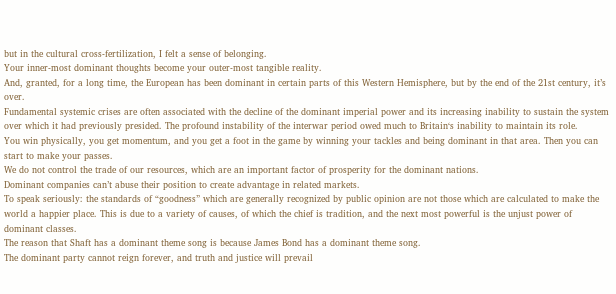but in the cultural cross-fertilization, I felt a sense of belonging.
Your inner-most dominant thoughts become your outer-most tangible reality.
And, granted, for a long time, the European has been dominant in certain parts of this Western Hemisphere, but by the end of the 21st century, it’s over.
Fundamental systemic crises are often associated with the decline of the dominant imperial power and its increasing inability to sustain the system over which it had previously presided. The profound instability of the interwar period owed much to Britain‘s inability to maintain its role.
You win physically, you get momentum, and you get a foot in the game by winning your tackles and being dominant in that area. Then you can start to make your passes.
We do not control the trade of our resources, which are an important factor of prosperity for the dominant nations.
Dominant companies can’t abuse their position to create advantage in related markets.
To speak seriously: the standards of “goodness” which are generally recognized by public opinion are not those which are calculated to make the world a happier place. This is due to a variety of causes, of which the chief is tradition, and the next most powerful is the unjust power of dominant classes.
The reason that Shaft has a dominant theme song is because James Bond has a dominant theme song.
The dominant party cannot reign forever, and truth and justice will prevail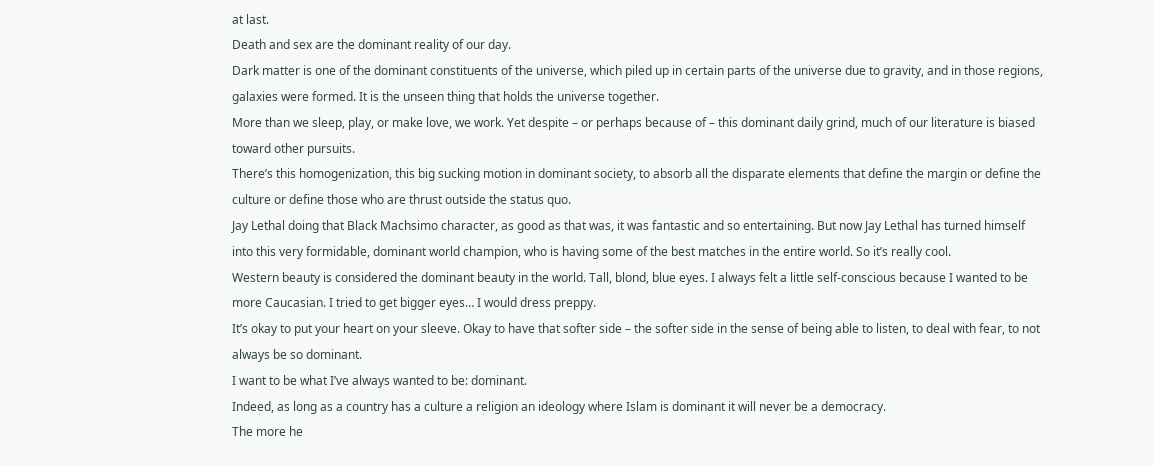at last.
Death and sex are the dominant reality of our day.
Dark matter is one of the dominant constituents of the universe, which piled up in certain parts of the universe due to gravity, and in those regions, galaxies were formed. It is the unseen thing that holds the universe together.
More than we sleep, play, or make love, we work. Yet despite – or perhaps because of – this dominant daily grind, much of our literature is biased toward other pursuits.
There’s this homogenization, this big sucking motion in dominant society, to absorb all the disparate elements that define the margin or define the culture or define those who are thrust outside the status quo.
Jay Lethal doing that Black Machsimo character, as good as that was, it was fantastic and so entertaining. But now Jay Lethal has turned himself into this very formidable, dominant world champion, who is having some of the best matches in the entire world. So it’s really cool.
Western beauty is considered the dominant beauty in the world. Tall, blond, blue eyes. I always felt a little self-conscious because I wanted to be more Caucasian. I tried to get bigger eyes… I would dress preppy.
It’s okay to put your heart on your sleeve. Okay to have that softer side – the softer side in the sense of being able to listen, to deal with fear, to not always be so dominant.
I want to be what I’ve always wanted to be: dominant.
Indeed, as long as a country has a culture a religion an ideology where Islam is dominant it will never be a democracy.
The more he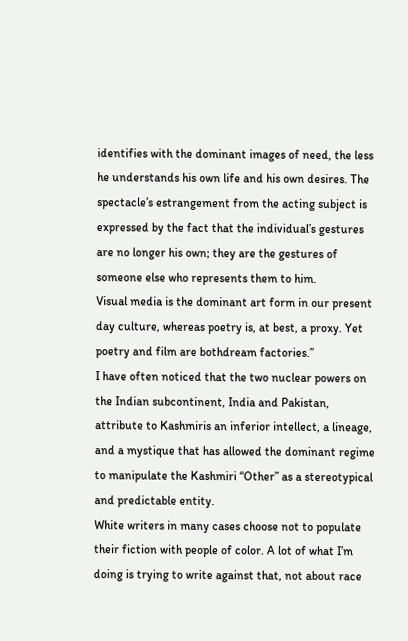identifies with the dominant images of need, the less he understands his own life and his own desires. The spectacle’s estrangement from the acting subject is expressed by the fact that the individual’s gestures are no longer his own; they are the gestures of someone else who represents them to him.
Visual media is the dominant art form in our present day culture, whereas poetry is, at best, a proxy. Yet poetry and film are bothdream factories.”
I have often noticed that the two nuclear powers on the Indian subcontinent, India and Pakistan, attribute to Kashmiris an inferior intellect, a lineage, and a mystique that has allowed the dominant regime to manipulate the Kashmiri “Other” as a stereotypical and predictable entity.
White writers in many cases choose not to populate their fiction with people of color. A lot of what I’m doing is trying to write against that, not about race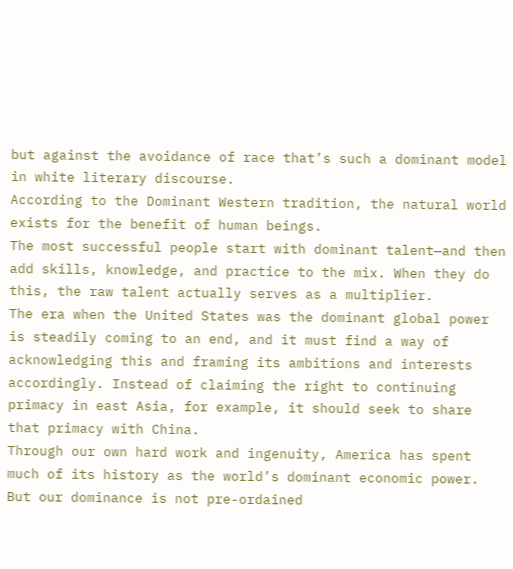but against the avoidance of race that’s such a dominant model in white literary discourse.
According to the Dominant Western tradition, the natural world exists for the benefit of human beings.
The most successful people start with dominant talent—and then add skills, knowledge, and practice to the mix. When they do this, the raw talent actually serves as a multiplier.
The era when the United States was the dominant global power is steadily coming to an end, and it must find a way of acknowledging this and framing its ambitions and interests accordingly. Instead of claiming the right to continuing primacy in east Asia, for example, it should seek to share that primacy with China.
Through our own hard work and ingenuity, America has spent much of its history as the world’s dominant economic power. But our dominance is not pre-ordained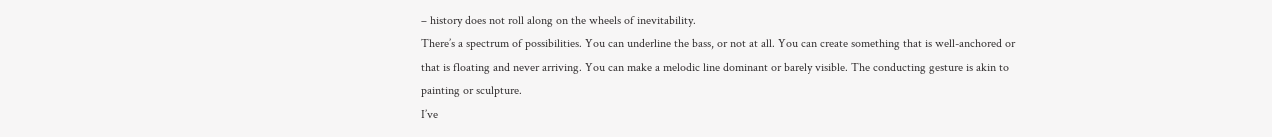– history does not roll along on the wheels of inevitability.
There’s a spectrum of possibilities. You can underline the bass, or not at all. You can create something that is well-anchored or that is floating and never arriving. You can make a melodic line dominant or barely visible. The conducting gesture is akin to painting or sculpture.
I’ve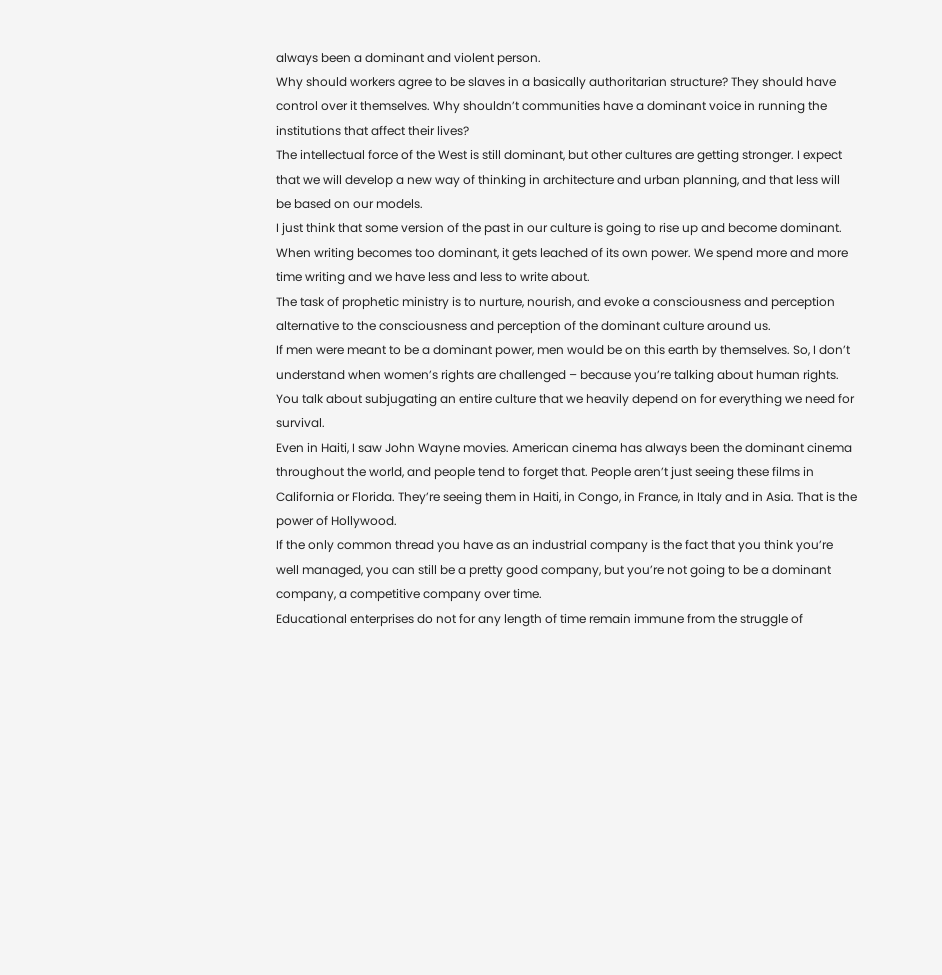always been a dominant and violent person.
Why should workers agree to be slaves in a basically authoritarian structure? They should have control over it themselves. Why shouldn’t communities have a dominant voice in running the institutions that affect their lives?
The intellectual force of the West is still dominant, but other cultures are getting stronger. I expect that we will develop a new way of thinking in architecture and urban planning, and that less will be based on our models.
I just think that some version of the past in our culture is going to rise up and become dominant.
When writing becomes too dominant, it gets leached of its own power. We spend more and more time writing and we have less and less to write about.
The task of prophetic ministry is to nurture, nourish, and evoke a consciousness and perception alternative to the consciousness and perception of the dominant culture around us.
If men were meant to be a dominant power, men would be on this earth by themselves. So, I don’t understand when women’s rights are challenged – because you’re talking about human rights. You talk about subjugating an entire culture that we heavily depend on for everything we need for survival.
Even in Haiti, I saw John Wayne movies. American cinema has always been the dominant cinema throughout the world, and people tend to forget that. People aren’t just seeing these films in California or Florida. They’re seeing them in Haiti, in Congo, in France, in Italy and in Asia. That is the power of Hollywood.
If the only common thread you have as an industrial company is the fact that you think you’re well managed, you can still be a pretty good company, but you’re not going to be a dominant company, a competitive company over time.
Educational enterprises do not for any length of time remain immune from the struggle of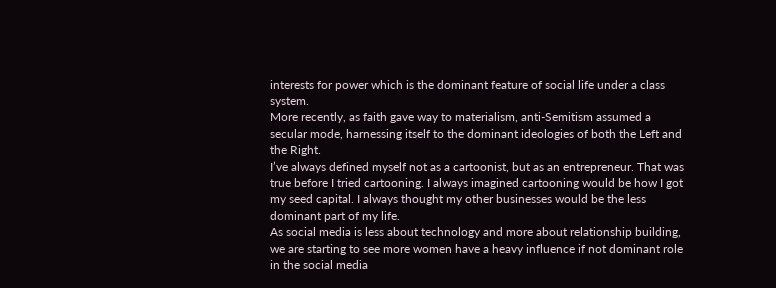interests for power which is the dominant feature of social life under a class system.
More recently, as faith gave way to materialism, anti-Semitism assumed a secular mode, harnessing itself to the dominant ideologies of both the Left and the Right.
I’ve always defined myself not as a cartoonist, but as an entrepreneur. That was true before I tried cartooning. I always imagined cartooning would be how I got my seed capital. I always thought my other businesses would be the less dominant part of my life.
As social media is less about technology and more about relationship building, we are starting to see more women have a heavy influence if not dominant role in the social media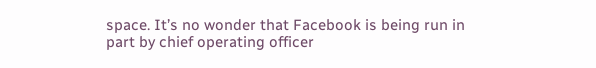space. It’s no wonder that Facebook is being run in part by chief operating officer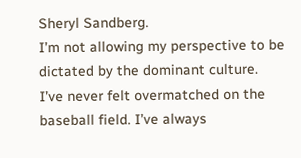Sheryl Sandberg.
I’m not allowing my perspective to be dictated by the dominant culture.
I’ve never felt overmatched on the baseball field. I’ve always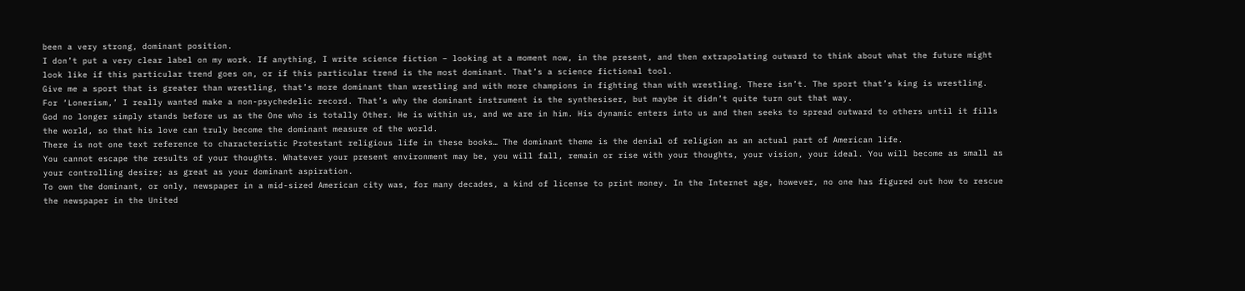been a very strong, dominant position.
I don’t put a very clear label on my work. If anything, I write science fiction – looking at a moment now, in the present, and then extrapolating outward to think about what the future might look like if this particular trend goes on, or if this particular trend is the most dominant. That’s a science fictional tool.
Give me a sport that is greater than wrestling, that’s more dominant than wrestling and with more champions in fighting than with wrestling. There isn’t. The sport that’s king is wrestling.
For ‘Lonerism,’ I really wanted make a non-psychedelic record. That’s why the dominant instrument is the synthesiser, but maybe it didn’t quite turn out that way.
God no longer simply stands before us as the One who is totally Other. He is within us, and we are in him. His dynamic enters into us and then seeks to spread outward to others until it fills the world, so that his love can truly become the dominant measure of the world.
There is not one text reference to characteristic Protestant religious life in these books… The dominant theme is the denial of religion as an actual part of American life.
You cannot escape the results of your thoughts. Whatever your present environment may be, you will fall, remain or rise with your thoughts, your vision, your ideal. You will become as small as your controlling desire; as great as your dominant aspiration.
To own the dominant, or only, newspaper in a mid-sized American city was, for many decades, a kind of license to print money. In the Internet age, however, no one has figured out how to rescue the newspaper in the United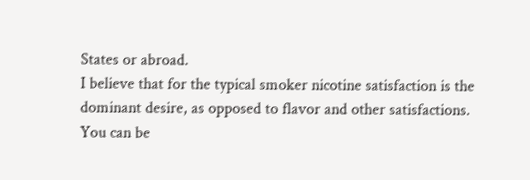States or abroad.
I believe that for the typical smoker nicotine satisfaction is the dominant desire, as opposed to flavor and other satisfactions.
You can be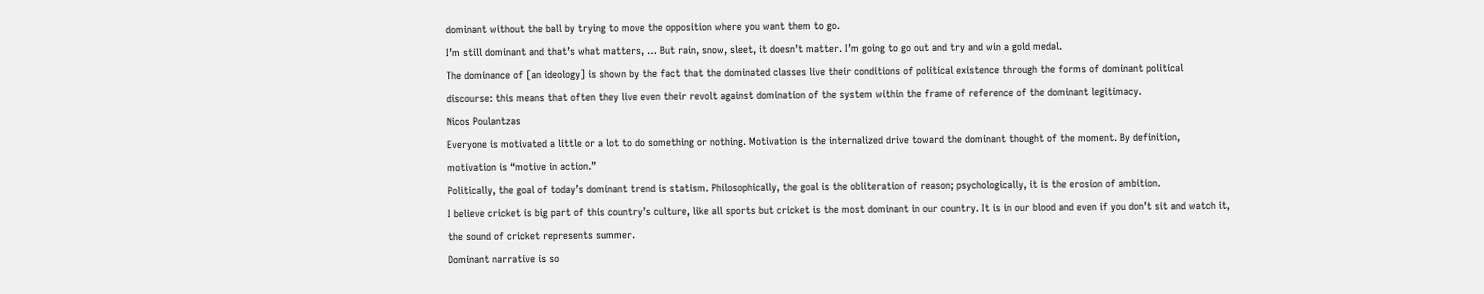dominant without the ball by trying to move the opposition where you want them to go.
I’m still dominant and that’s what matters, … But rain, snow, sleet, it doesn’t matter. I’m going to go out and try and win a gold medal.
The dominance of [an ideology] is shown by the fact that the dominated classes live their conditions of political existence through the forms of dominant political discourse: this means that often they live even their revolt against domination of the system within the frame of reference of the dominant legitimacy.
Nicos Poulantzas
Everyone is motivated a little or a lot to do something or nothing. Motivation is the internalized drive toward the dominant thought of the moment. By definition, motivation is “motive in action.”
Politically, the goal of today’s dominant trend is statism. Philosophically, the goal is the obliteration of reason; psychologically, it is the erosion of ambition.
I believe cricket is big part of this country’s culture, like all sports but cricket is the most dominant in our country. It is in our blood and even if you don’t sit and watch it, the sound of cricket represents summer.
Dominant narrative is so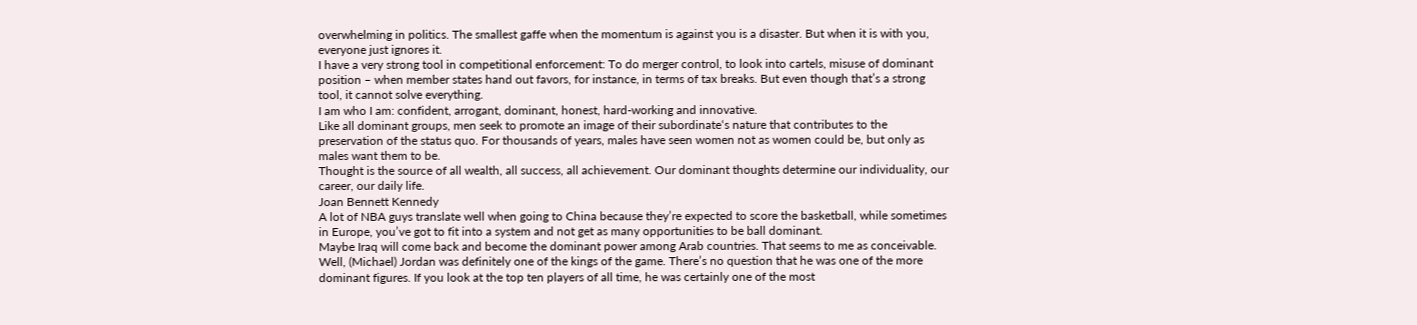overwhelming in politics. The smallest gaffe when the momentum is against you is a disaster. But when it is with you, everyone just ignores it.
I have a very strong tool in competitional enforcement: To do merger control, to look into cartels, misuse of dominant position – when member states hand out favors, for instance, in terms of tax breaks. But even though that’s a strong tool, it cannot solve everything.
I am who I am: confident, arrogant, dominant, honest, hard-working and innovative.
Like all dominant groups, men seek to promote an image of their subordinate‘s nature that contributes to the preservation of the status quo. For thousands of years, males have seen women not as women could be, but only as males want them to be.
Thought is the source of all wealth, all success, all achievement. Our dominant thoughts determine our individuality, our career, our daily life.
Joan Bennett Kennedy
A lot of NBA guys translate well when going to China because they’re expected to score the basketball, while sometimes in Europe, you’ve got to fit into a system and not get as many opportunities to be ball dominant.
Maybe Iraq will come back and become the dominant power among Arab countries. That seems to me as conceivable.
Well, (Michael) Jordan was definitely one of the kings of the game. There’s no question that he was one of the more dominant figures. If you look at the top ten players of all time, he was certainly one of the most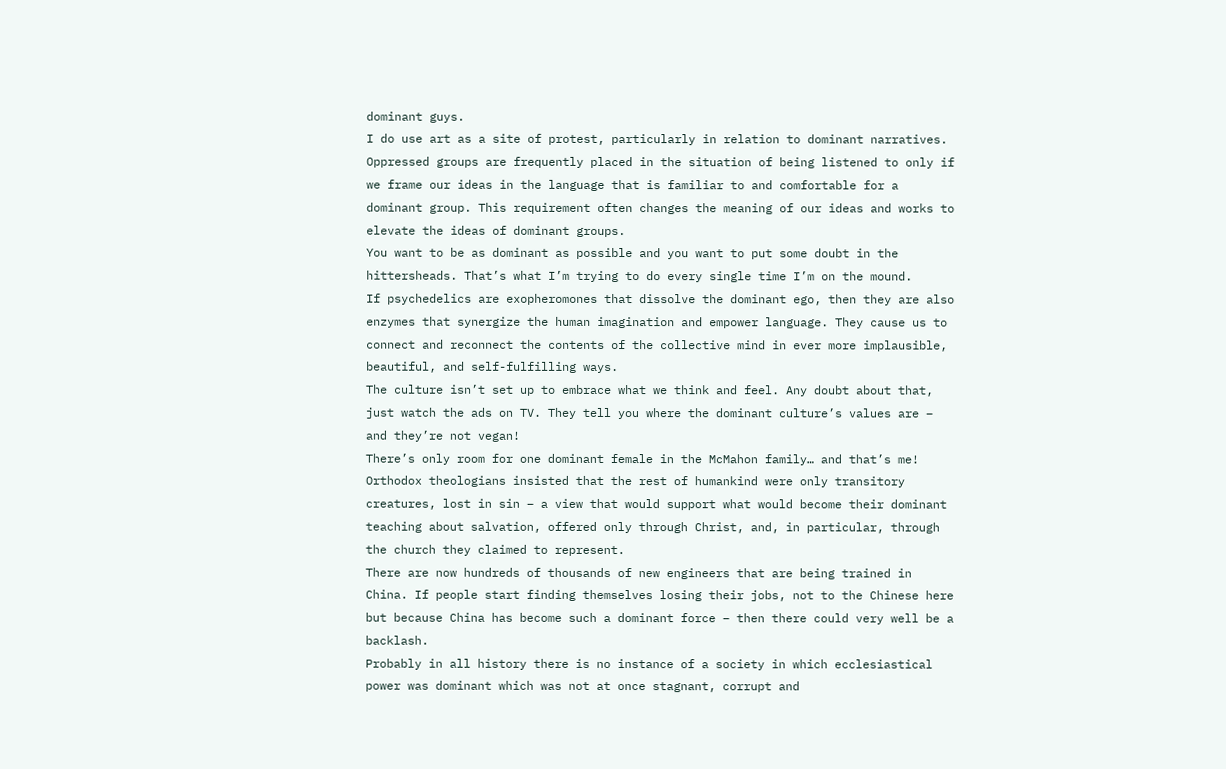dominant guys.
I do use art as a site of protest, particularly in relation to dominant narratives.
Oppressed groups are frequently placed in the situation of being listened to only if we frame our ideas in the language that is familiar to and comfortable for a dominant group. This requirement often changes the meaning of our ideas and works to elevate the ideas of dominant groups.
You want to be as dominant as possible and you want to put some doubt in the hittersheads. That’s what I’m trying to do every single time I’m on the mound.
If psychedelics are exopheromones that dissolve the dominant ego, then they are also enzymes that synergize the human imagination and empower language. They cause us to connect and reconnect the contents of the collective mind in ever more implausible, beautiful, and self-fulfilling ways.
The culture isn’t set up to embrace what we think and feel. Any doubt about that, just watch the ads on TV. They tell you where the dominant culture’s values are – and they’re not vegan!
There’s only room for one dominant female in the McMahon family… and that’s me!
Orthodox theologians insisted that the rest of humankind were only transitory creatures, lost in sin – a view that would support what would become their dominant teaching about salvation, offered only through Christ, and, in particular, through the church they claimed to represent.
There are now hundreds of thousands of new engineers that are being trained in China. If people start finding themselves losing their jobs, not to the Chinese here but because China has become such a dominant force – then there could very well be a backlash.
Probably in all history there is no instance of a society in which ecclesiastical power was dominant which was not at once stagnant, corrupt and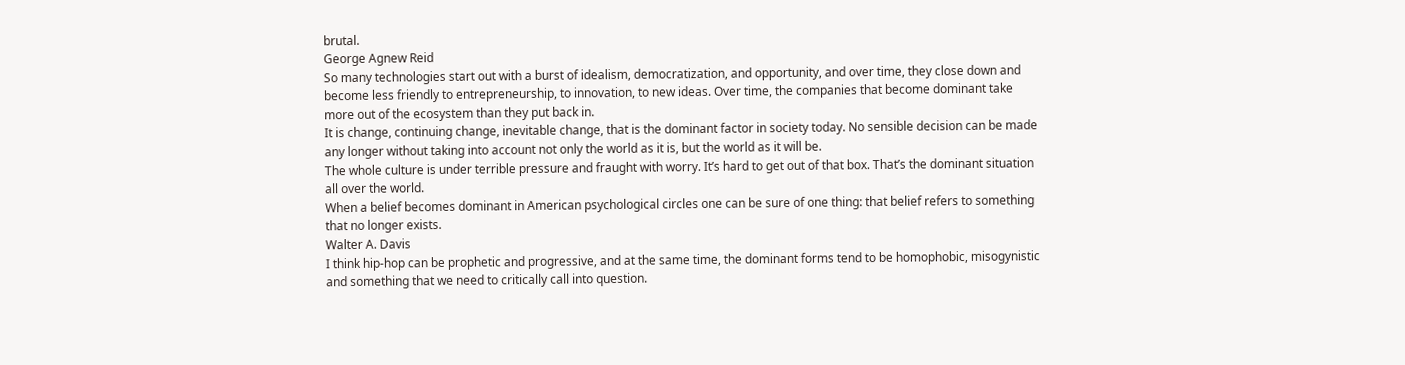brutal.
George Agnew Reid
So many technologies start out with a burst of idealism, democratization, and opportunity, and over time, they close down and become less friendly to entrepreneurship, to innovation, to new ideas. Over time, the companies that become dominant take more out of the ecosystem than they put back in.
It is change, continuing change, inevitable change, that is the dominant factor in society today. No sensible decision can be made any longer without taking into account not only the world as it is, but the world as it will be.
The whole culture is under terrible pressure and fraught with worry. It’s hard to get out of that box. That’s the dominant situation all over the world.
When a belief becomes dominant in American psychological circles one can be sure of one thing: that belief refers to something that no longer exists.
Walter A. Davis
I think hip-hop can be prophetic and progressive, and at the same time, the dominant forms tend to be homophobic, misogynistic and something that we need to critically call into question.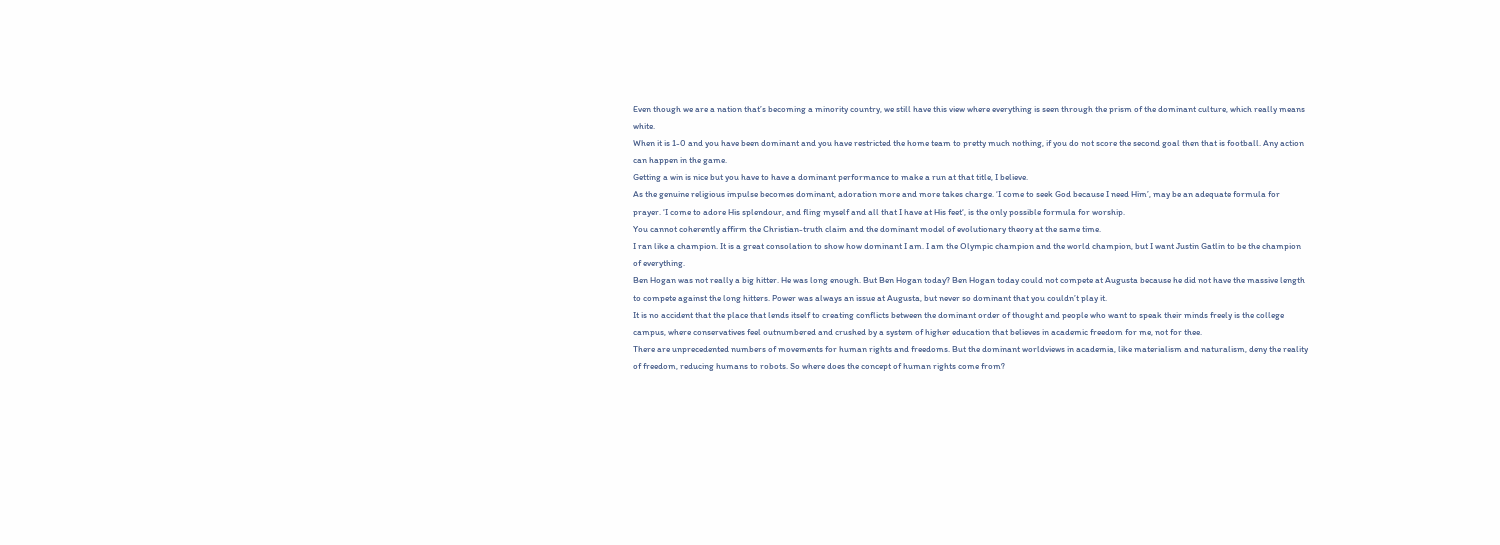Even though we are a nation that’s becoming a minority country, we still have this view where everything is seen through the prism of the dominant culture, which really means white.
When it is 1-0 and you have been dominant and you have restricted the home team to pretty much nothing, if you do not score the second goal then that is football. Any action can happen in the game.
Getting a win is nice but you have to have a dominant performance to make a run at that title, I believe.
As the genuine religious impulse becomes dominant, adoration more and more takes charge. ‘I come to seek God because I need Him’, may be an adequate formula for prayer. ‘I come to adore His splendour, and fling myself and all that I have at His feet‘, is the only possible formula for worship.
You cannot coherently affirm the Christian-truth claim and the dominant model of evolutionary theory at the same time.
I ran like a champion. It is a great consolation to show how dominant I am. I am the Olympic champion and the world champion, but I want Justin Gatlin to be the champion of everything.
Ben Hogan was not really a big hitter. He was long enough. But Ben Hogan today? Ben Hogan today could not compete at Augusta because he did not have the massive length to compete against the long hitters. Power was always an issue at Augusta, but never so dominant that you couldn’t play it.
It is no accident that the place that lends itself to creating conflicts between the dominant order of thought and people who want to speak their minds freely is the college campus, where conservatives feel outnumbered and crushed by a system of higher education that believes in academic freedom for me, not for thee.
There are unprecedented numbers of movements for human rights and freedoms. But the dominant worldviews in academia, like materialism and naturalism, deny the reality of freedom, reducing humans to robots. So where does the concept of human rights come from?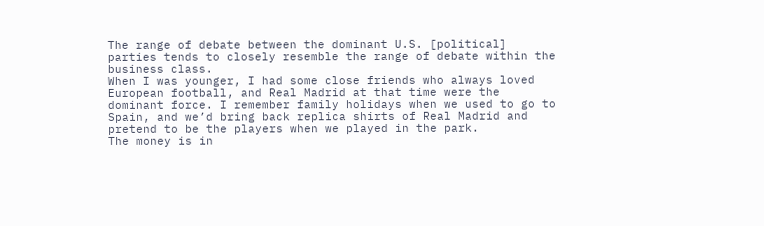The range of debate between the dominant U.S. [political] parties tends to closely resemble the range of debate within the business class.
When I was younger, I had some close friends who always loved European football, and Real Madrid at that time were the dominant force. I remember family holidays when we used to go to Spain, and we’d bring back replica shirts of Real Madrid and pretend to be the players when we played in the park.
The money is in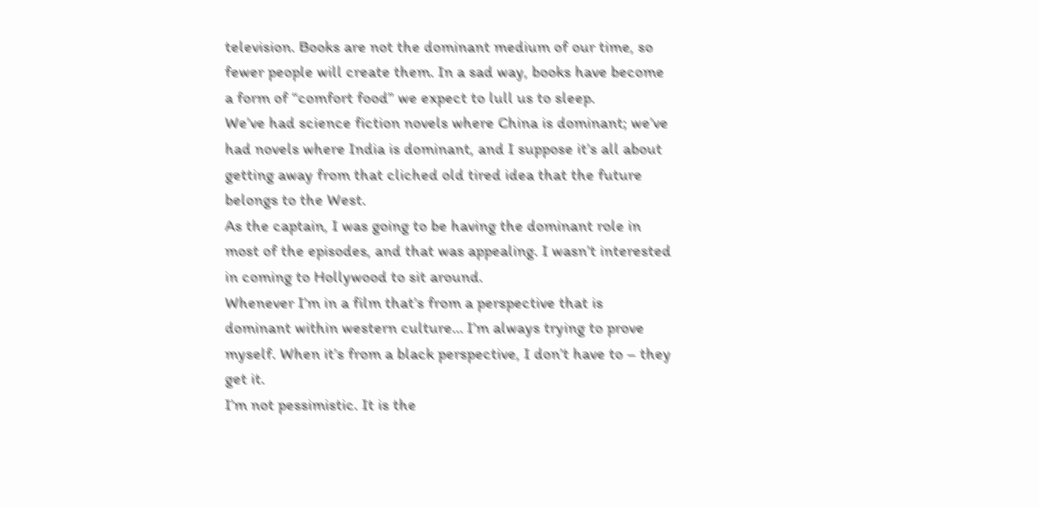television. Books are not the dominant medium of our time, so fewer people will create them. In a sad way, books have become a form of “comfort food” we expect to lull us to sleep.
We’ve had science fiction novels where China is dominant; we’ve had novels where India is dominant, and I suppose it’s all about getting away from that cliched old tired idea that the future belongs to the West.
As the captain, I was going to be having the dominant role in most of the episodes, and that was appealing. I wasn’t interested in coming to Hollywood to sit around.
Whenever I’m in a film that’s from a perspective that is dominant within western culture… I’m always trying to prove myself. When it’s from a black perspective, I don’t have to – they get it.
I’m not pessimistic. It is the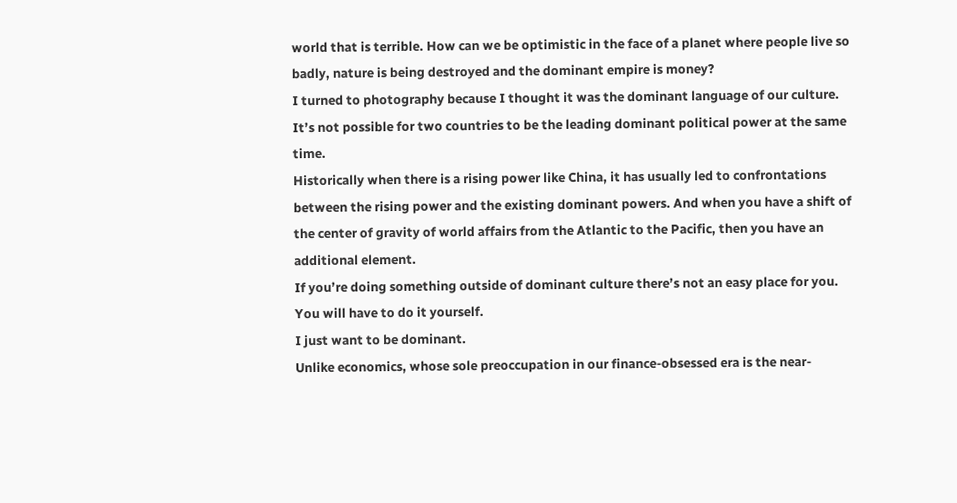world that is terrible. How can we be optimistic in the face of a planet where people live so badly, nature is being destroyed and the dominant empire is money?
I turned to photography because I thought it was the dominant language of our culture.
It’s not possible for two countries to be the leading dominant political power at the same time.
Historically when there is a rising power like China, it has usually led to confrontations between the rising power and the existing dominant powers. And when you have a shift of the center of gravity of world affairs from the Atlantic to the Pacific, then you have an additional element.
If you’re doing something outside of dominant culture there’s not an easy place for you. You will have to do it yourself.
I just want to be dominant.
Unlike economics, whose sole preoccupation in our finance-obsessed era is the near-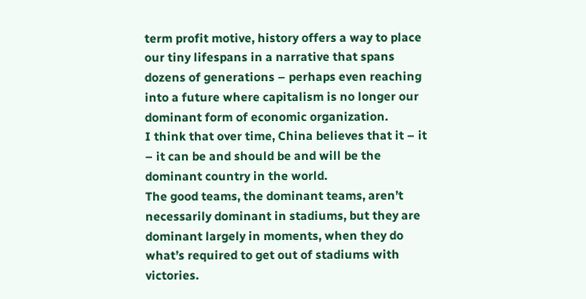term profit motive, history offers a way to place our tiny lifespans in a narrative that spans dozens of generations – perhaps even reaching into a future where capitalism is no longer our dominant form of economic organization.
I think that over time, China believes that it – it – it can be and should be and will be the dominant country in the world.
The good teams, the dominant teams, aren’t necessarily dominant in stadiums, but they are dominant largely in moments, when they do what’s required to get out of stadiums with victories.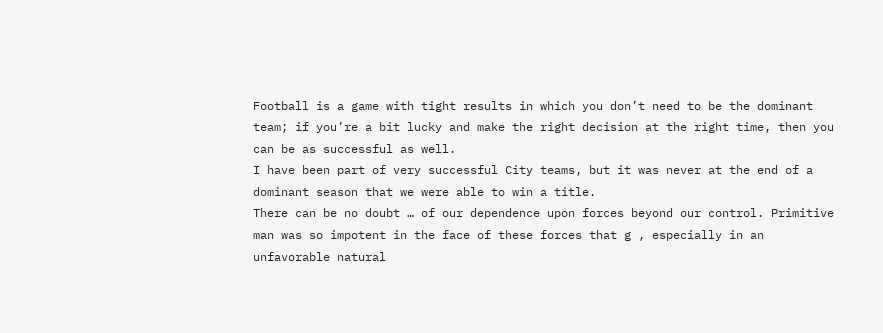Football is a game with tight results in which you don’t need to be the dominant team; if you’re a bit lucky and make the right decision at the right time, then you can be as successful as well.
I have been part of very successful City teams, but it was never at the end of a dominant season that we were able to win a title.
There can be no doubt … of our dependence upon forces beyond our control. Primitive man was so impotent in the face of these forces that g , especially in an unfavorable natural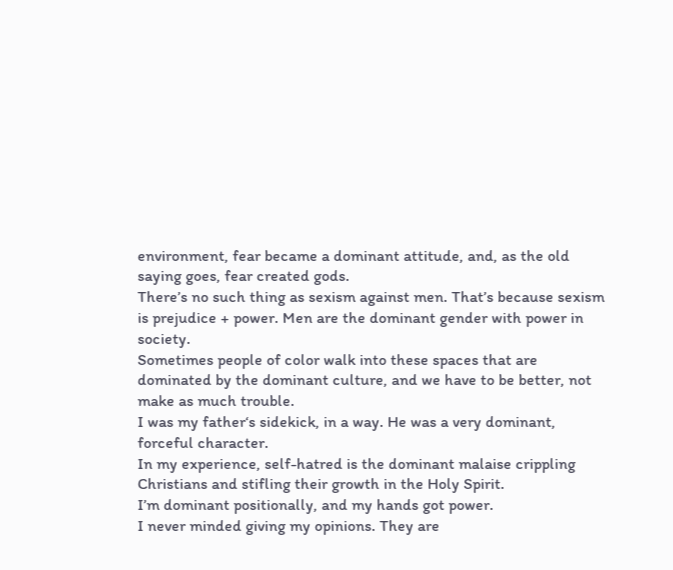environment, fear became a dominant attitude, and, as the old saying goes, fear created gods.
There’s no such thing as sexism against men. That’s because sexism is prejudice + power. Men are the dominant gender with power in society.
Sometimes people of color walk into these spaces that are dominated by the dominant culture, and we have to be better, not make as much trouble.
I was my father‘s sidekick, in a way. He was a very dominant, forceful character.
In my experience, self-hatred is the dominant malaise crippling Christians and stifling their growth in the Holy Spirit.
I’m dominant positionally, and my hands got power.
I never minded giving my opinions. They are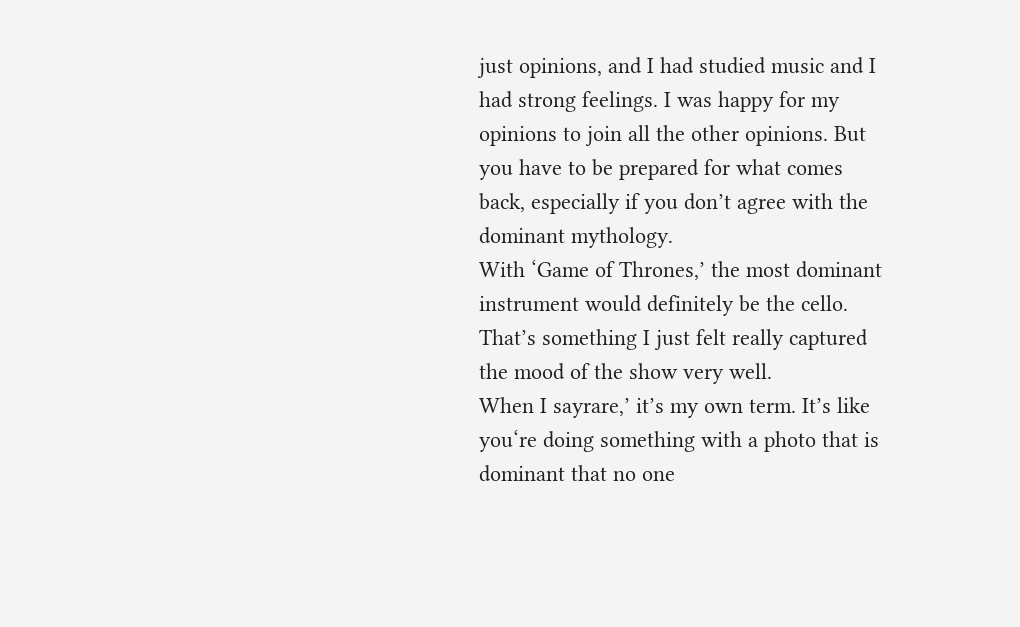just opinions, and I had studied music and I had strong feelings. I was happy for my opinions to join all the other opinions. But you have to be prepared for what comes back, especially if you don’t agree with the dominant mythology.
With ‘Game of Thrones,’ the most dominant instrument would definitely be the cello. That’s something I just felt really captured the mood of the show very well.
When I sayrare,’ it’s my own term. It’s like you‘re doing something with a photo that is dominant that no one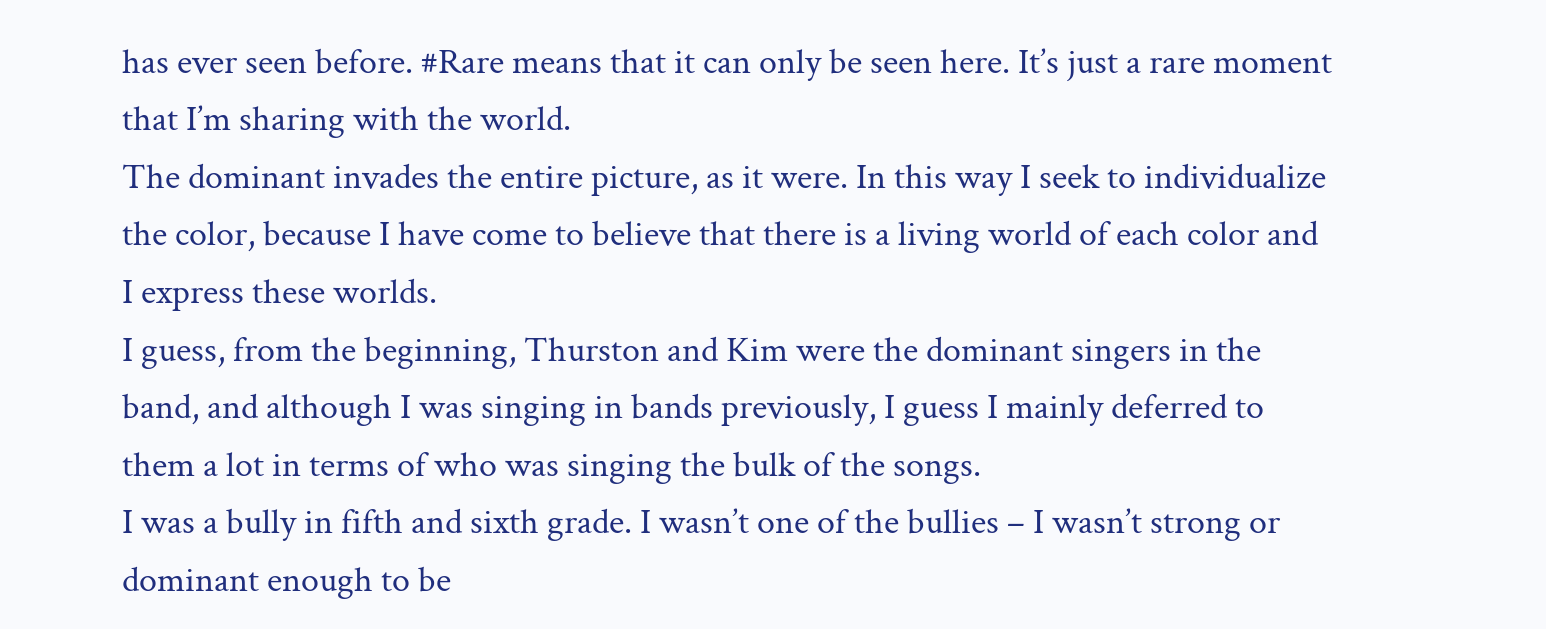has ever seen before. #Rare means that it can only be seen here. It’s just a rare moment that I’m sharing with the world.
The dominant invades the entire picture, as it were. In this way I seek to individualize the color, because I have come to believe that there is a living world of each color and I express these worlds.
I guess, from the beginning, Thurston and Kim were the dominant singers in the band, and although I was singing in bands previously, I guess I mainly deferred to them a lot in terms of who was singing the bulk of the songs.
I was a bully in fifth and sixth grade. I wasn’t one of the bullies – I wasn’t strong or dominant enough to be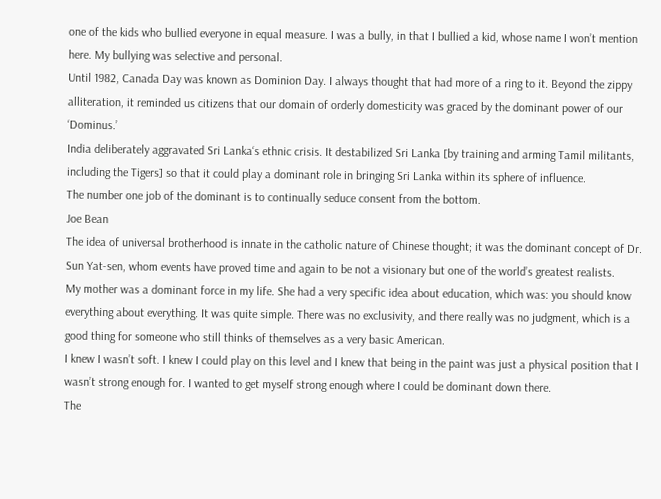one of the kids who bullied everyone in equal measure. I was a bully, in that I bullied a kid, whose name I won’t mention here. My bullying was selective and personal.
Until 1982, Canada Day was known as Dominion Day. I always thought that had more of a ring to it. Beyond the zippy alliteration, it reminded us citizens that our domain of orderly domesticity was graced by the dominant power of our ‘Dominus.’
India deliberately aggravated Sri Lanka‘s ethnic crisis. It destabilized Sri Lanka [by training and arming Tamil militants, including the Tigers] so that it could play a dominant role in bringing Sri Lanka within its sphere of influence.
The number one job of the dominant is to continually seduce consent from the bottom.
Joe Bean
The idea of universal brotherhood is innate in the catholic nature of Chinese thought; it was the dominant concept of Dr. Sun Yat-sen, whom events have proved time and again to be not a visionary but one of the world’s greatest realists.
My mother was a dominant force in my life. She had a very specific idea about education, which was: you should know everything about everything. It was quite simple. There was no exclusivity, and there really was no judgment, which is a good thing for someone who still thinks of themselves as a very basic American.
I knew I wasn’t soft. I knew I could play on this level and I knew that being in the paint was just a physical position that I wasn’t strong enough for. I wanted to get myself strong enough where I could be dominant down there.
The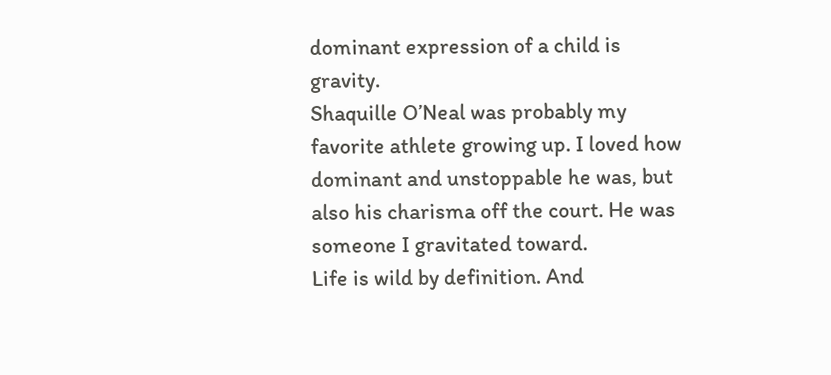dominant expression of a child is gravity.
Shaquille O’Neal was probably my favorite athlete growing up. I loved how dominant and unstoppable he was, but also his charisma off the court. He was someone I gravitated toward.
Life is wild by definition. And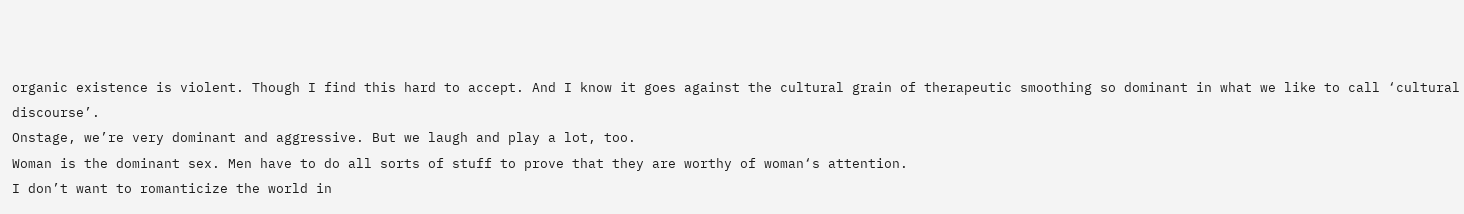organic existence is violent. Though I find this hard to accept. And I know it goes against the cultural grain of therapeutic smoothing so dominant in what we like to call ‘cultural discourse’.
Onstage, we’re very dominant and aggressive. But we laugh and play a lot, too.
Woman is the dominant sex. Men have to do all sorts of stuff to prove that they are worthy of woman‘s attention.
I don’t want to romanticize the world in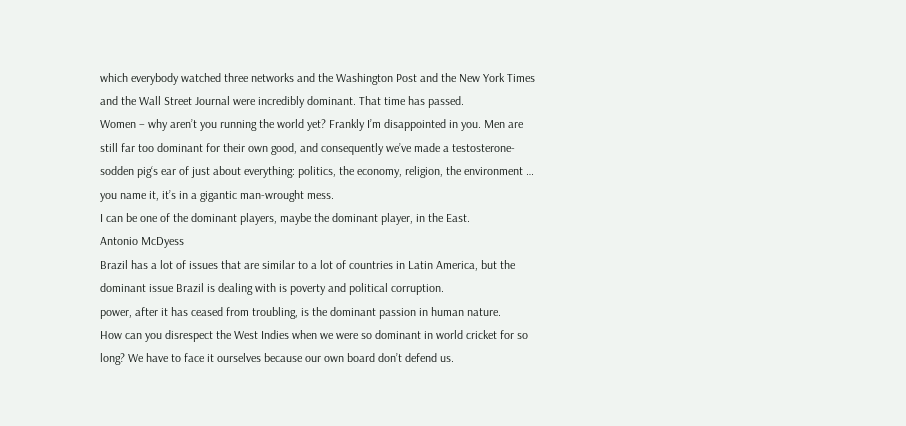which everybody watched three networks and the Washington Post and the New York Times and the Wall Street Journal were incredibly dominant. That time has passed.
Women – why aren’t you running the world yet? Frankly I’m disappointed in you. Men are still far too dominant for their own good, and consequently we’ve made a testosterone-sodden pig‘s ear of just about everything: politics, the economy, religion, the environment … you name it, it’s in a gigantic man-wrought mess.
I can be one of the dominant players, maybe the dominant player, in the East.
Antonio McDyess
Brazil has a lot of issues that are similar to a lot of countries in Latin America, but the dominant issue Brazil is dealing with is poverty and political corruption.
power, after it has ceased from troubling, is the dominant passion in human nature.
How can you disrespect the West Indies when we were so dominant in world cricket for so long? We have to face it ourselves because our own board don’t defend us.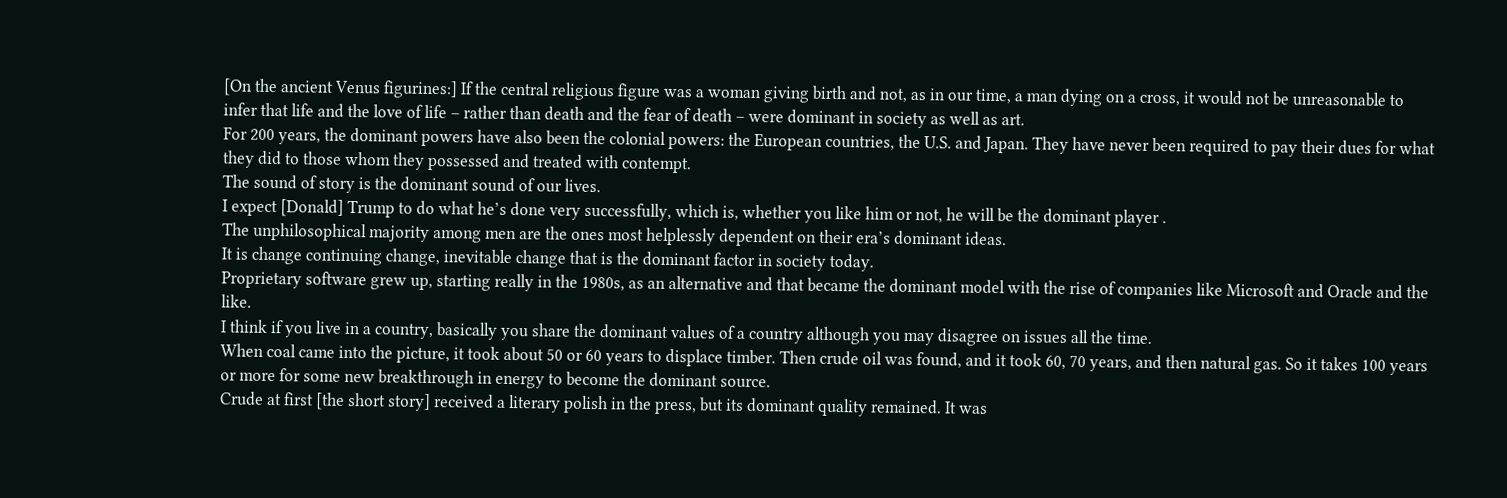[On the ancient Venus figurines:] If the central religious figure was a woman giving birth and not, as in our time, a man dying on a cross, it would not be unreasonable to infer that life and the love of life – rather than death and the fear of death – were dominant in society as well as art.
For 200 years, the dominant powers have also been the colonial powers: the European countries, the U.S. and Japan. They have never been required to pay their dues for what they did to those whom they possessed and treated with contempt.
The sound of story is the dominant sound of our lives.
I expect [Donald] Trump to do what he’s done very successfully, which is, whether you like him or not, he will be the dominant player .
The unphilosophical majority among men are the ones most helplessly dependent on their era’s dominant ideas.
It is change continuing change, inevitable change that is the dominant factor in society today.
Proprietary software grew up, starting really in the 1980s, as an alternative and that became the dominant model with the rise of companies like Microsoft and Oracle and the like.
I think if you live in a country, basically you share the dominant values of a country although you may disagree on issues all the time.
When coal came into the picture, it took about 50 or 60 years to displace timber. Then crude oil was found, and it took 60, 70 years, and then natural gas. So it takes 100 years or more for some new breakthrough in energy to become the dominant source.
Crude at first [the short story] received a literary polish in the press, but its dominant quality remained. It was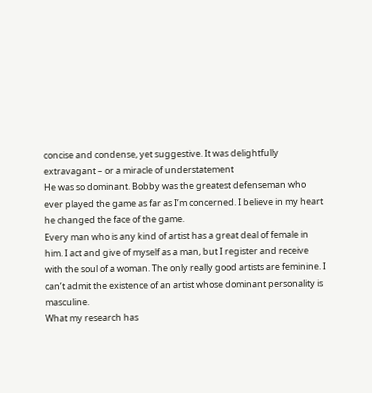concise and condense, yet suggestive. It was delightfully extravagant – or a miracle of understatement
He was so dominant. Bobby was the greatest defenseman who ever played the game as far as I’m concerned. I believe in my heart he changed the face of the game.
Every man who is any kind of artist has a great deal of female in him. I act and give of myself as a man, but I register and receive with the soul of a woman. The only really good artists are feminine. I can’t admit the existence of an artist whose dominant personality is masculine.
What my research has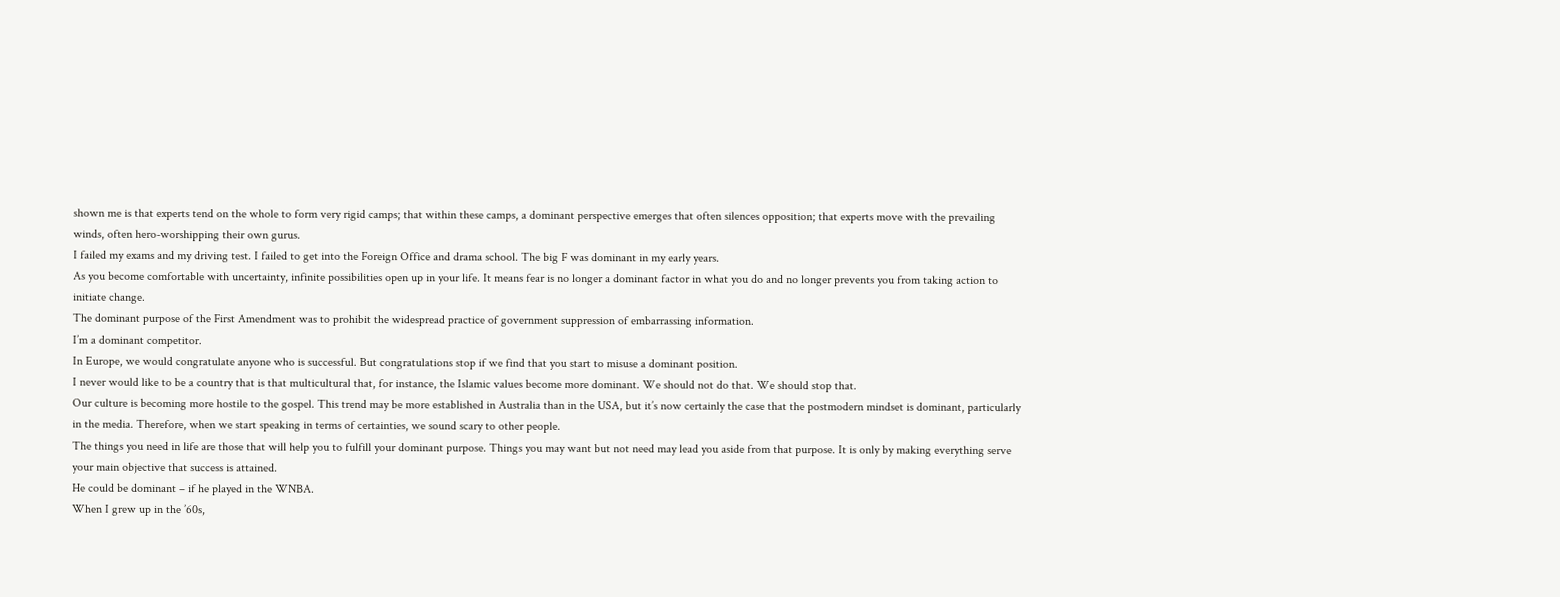shown me is that experts tend on the whole to form very rigid camps; that within these camps, a dominant perspective emerges that often silences opposition; that experts move with the prevailing winds, often hero-worshipping their own gurus.
I failed my exams and my driving test. I failed to get into the Foreign Office and drama school. The big F was dominant in my early years.
As you become comfortable with uncertainty, infinite possibilities open up in your life. It means fear is no longer a dominant factor in what you do and no longer prevents you from taking action to initiate change.
The dominant purpose of the First Amendment was to prohibit the widespread practice of government suppression of embarrassing information.
I’m a dominant competitor.
In Europe, we would congratulate anyone who is successful. But congratulations stop if we find that you start to misuse a dominant position.
I never would like to be a country that is that multicultural that, for instance, the Islamic values become more dominant. We should not do that. We should stop that.
Our culture is becoming more hostile to the gospel. This trend may be more established in Australia than in the USA, but it’s now certainly the case that the postmodern mindset is dominant, particularly in the media. Therefore, when we start speaking in terms of certainties, we sound scary to other people.
The things you need in life are those that will help you to fulfill your dominant purpose. Things you may want but not need may lead you aside from that purpose. It is only by making everything serve your main objective that success is attained.
He could be dominant – if he played in the WNBA.
When I grew up in the ’60s,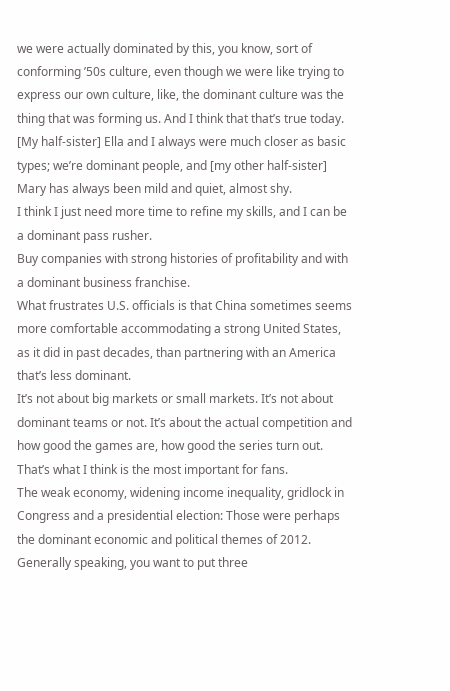we were actually dominated by this, you know, sort of conforming ’50s culture, even though we were like trying to express our own culture, like, the dominant culture was the thing that was forming us. And I think that that’s true today.
[My half-sister] Ella and I always were much closer as basic types; we’re dominant people, and [my other half-sister] Mary has always been mild and quiet, almost shy.
I think I just need more time to refine my skills, and I can be a dominant pass rusher.
Buy companies with strong histories of profitability and with a dominant business franchise.
What frustrates U.S. officials is that China sometimes seems more comfortable accommodating a strong United States, as it did in past decades, than partnering with an America that’s less dominant.
It’s not about big markets or small markets. It’s not about dominant teams or not. It’s about the actual competition and how good the games are, how good the series turn out. That’s what I think is the most important for fans.
The weak economy, widening income inequality, gridlock in Congress and a presidential election: Those were perhaps the dominant economic and political themes of 2012.
Generally speaking, you want to put three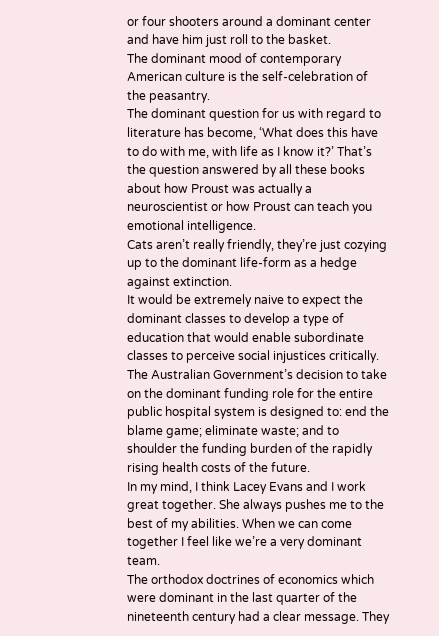or four shooters around a dominant center and have him just roll to the basket.
The dominant mood of contemporary American culture is the self-celebration of the peasantry.
The dominant question for us with regard to literature has become, ‘What does this have to do with me, with life as I know it?’ That’s the question answered by all these books about how Proust was actually a neuroscientist or how Proust can teach you emotional intelligence.
Cats aren’t really friendly, they’re just cozying up to the dominant life-form as a hedge against extinction.
It would be extremely naive to expect the dominant classes to develop a type of education that would enable subordinate classes to perceive social injustices critically.
The Australian Government’s decision to take on the dominant funding role for the entire public hospital system is designed to: end the blame game; eliminate waste; and to shoulder the funding burden of the rapidly rising health costs of the future.
In my mind, I think Lacey Evans and I work great together. She always pushes me to the best of my abilities. When we can come together I feel like we’re a very dominant team.
The orthodox doctrines of economics which were dominant in the last quarter of the nineteenth century had a clear message. They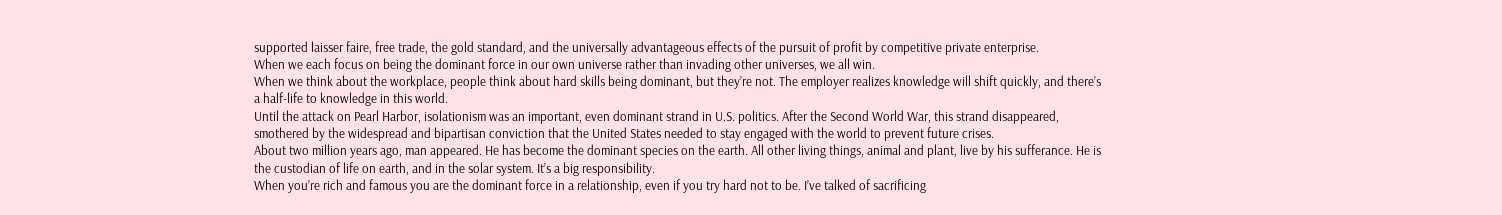supported laisser faire, free trade, the gold standard, and the universally advantageous effects of the pursuit of profit by competitive private enterprise.
When we each focus on being the dominant force in our own universe rather than invading other universes, we all win.
When we think about the workplace, people think about hard skills being dominant, but they’re not. The employer realizes knowledge will shift quickly, and there’s a half-life to knowledge in this world.
Until the attack on Pearl Harbor, isolationism was an important, even dominant strand in U.S. politics. After the Second World War, this strand disappeared, smothered by the widespread and bipartisan conviction that the United States needed to stay engaged with the world to prevent future crises.
About two million years ago, man appeared. He has become the dominant species on the earth. All other living things, animal and plant, live by his sufferance. He is the custodian of life on earth, and in the solar system. It’s a big responsibility.
When you’re rich and famous you are the dominant force in a relationship, even if you try hard not to be. I’ve talked of sacrificing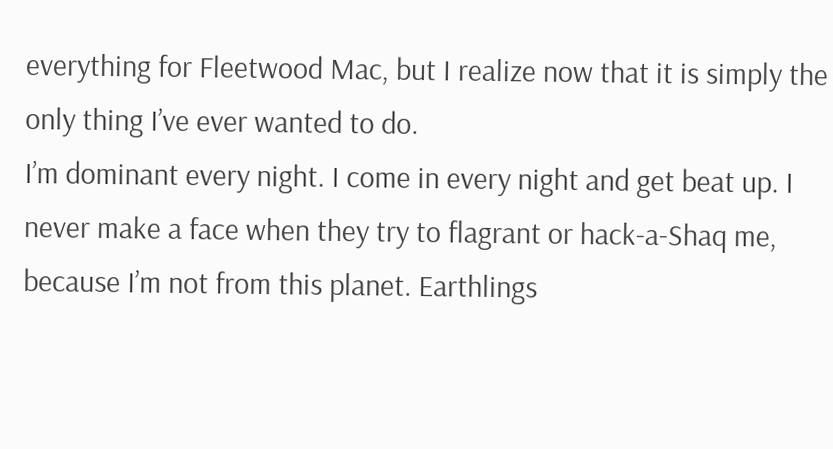everything for Fleetwood Mac, but I realize now that it is simply the only thing I’ve ever wanted to do.
I’m dominant every night. I come in every night and get beat up. I never make a face when they try to flagrant or hack-a-Shaq me, because I’m not from this planet. Earthlings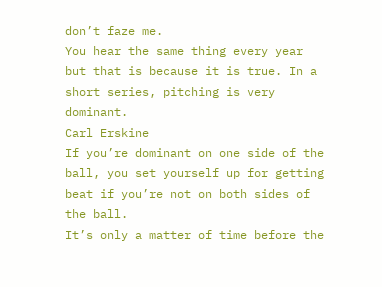don’t faze me.
You hear the same thing every year but that is because it is true. In a short series, pitching is very dominant.
Carl Erskine
If you’re dominant on one side of the ball, you set yourself up for getting beat if you’re not on both sides of the ball.
It’s only a matter of time before the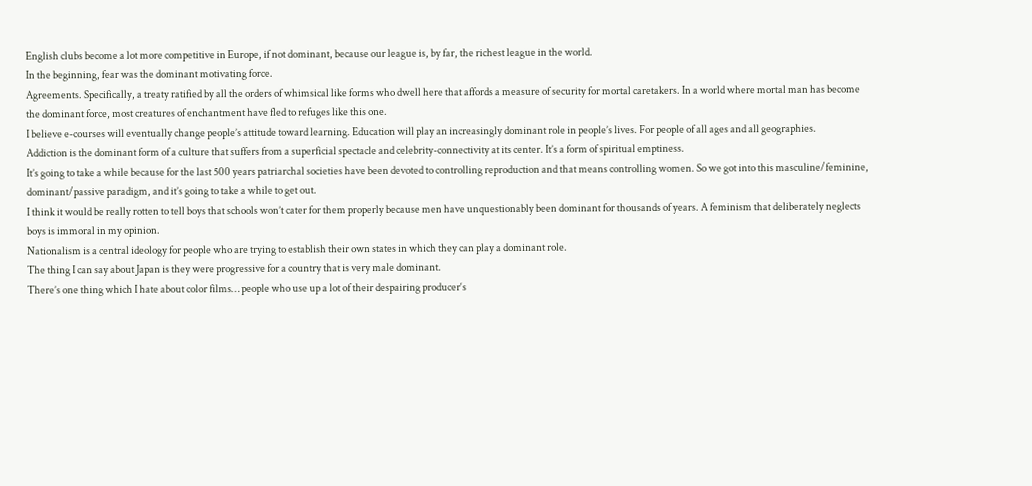English clubs become a lot more competitive in Europe, if not dominant, because our league is, by far, the richest league in the world.
In the beginning, fear was the dominant motivating force.
Agreements. Specifically, a treaty ratified by all the orders of whimsical like forms who dwell here that affords a measure of security for mortal caretakers. In a world where mortal man has become the dominant force, most creatures of enchantment have fled to refuges like this one.
I believe e-courses will eventually change people’s attitude toward learning. Education will play an increasingly dominant role in people’s lives. For people of all ages and all geographies.
Addiction is the dominant form of a culture that suffers from a superficial spectacle and celebrity-connectivity at its center. It’s a form of spiritual emptiness.
It’s going to take a while because for the last 500 years patriarchal societies have been devoted to controlling reproduction and that means controlling women. So we got into this masculine/feminine, dominant/passive paradigm, and it’s going to take a while to get out.
I think it would be really rotten to tell boys that schools won’t cater for them properly because men have unquestionably been dominant for thousands of years. A feminism that deliberately neglects boys is immoral in my opinion.
Nationalism is a central ideology for people who are trying to establish their own states in which they can play a dominant role.
The thing I can say about Japan is they were progressive for a country that is very male dominant.
There’s one thing which I hate about color films… people who use up a lot of their despairing producer‘s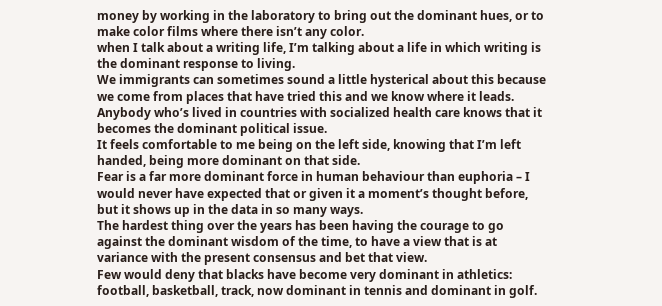money by working in the laboratory to bring out the dominant hues, or to make color films where there isn’t any color.
when I talk about a writing life, I’m talking about a life in which writing is the dominant response to living.
We immigrants can sometimes sound a little hysterical about this because we come from places that have tried this and we know where it leads. Anybody who’s lived in countries with socialized health care knows that it becomes the dominant political issue.
It feels comfortable to me being on the left side, knowing that I’m left handed, being more dominant on that side.
Fear is a far more dominant force in human behaviour than euphoria – I would never have expected that or given it a moment’s thought before, but it shows up in the data in so many ways.
The hardest thing over the years has been having the courage to go against the dominant wisdom of the time, to have a view that is at variance with the present consensus and bet that view.
Few would deny that blacks have become very dominant in athletics: football, basketball, track, now dominant in tennis and dominant in golf.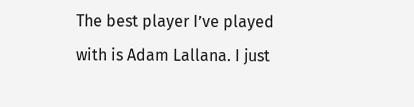The best player I’ve played with is Adam Lallana. I just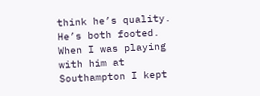think he’s quality. He’s both footed. When I was playing with him at Southampton I kept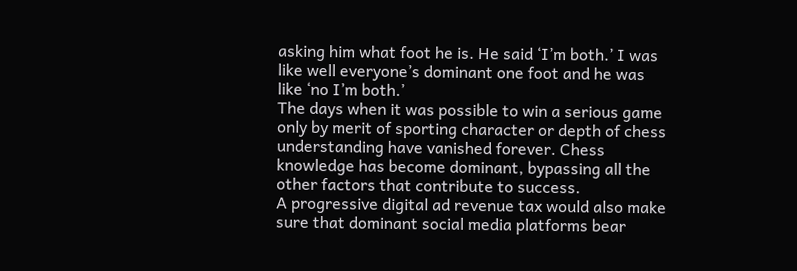asking him what foot he is. He said ‘I’m both.’ I was like well everyone’s dominant one foot and he was like ‘no I’m both.’
The days when it was possible to win a serious game only by merit of sporting character or depth of chess understanding have vanished forever. Chess knowledge has become dominant, bypassing all the other factors that contribute to success.
A progressive digital ad revenue tax would also make sure that dominant social media platforms bear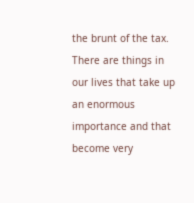the brunt of the tax.
There are things in our lives that take up an enormous importance and that become very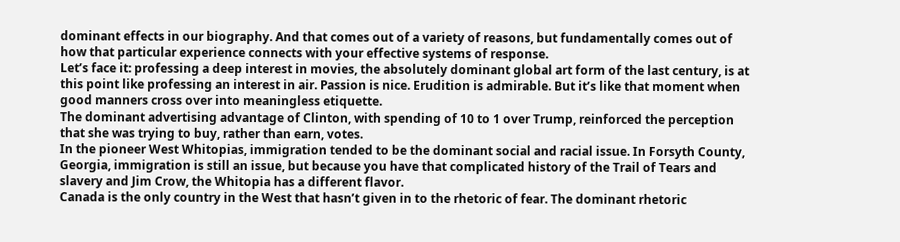dominant effects in our biography. And that comes out of a variety of reasons, but fundamentally comes out of how that particular experience connects with your effective systems of response.
Let’s face it: professing a deep interest in movies, the absolutely dominant global art form of the last century, is at this point like professing an interest in air. Passion is nice. Erudition is admirable. But it’s like that moment when good manners cross over into meaningless etiquette.
The dominant advertising advantage of Clinton, with spending of 10 to 1 over Trump, reinforced the perception that she was trying to buy, rather than earn, votes.
In the pioneer West Whitopias, immigration tended to be the dominant social and racial issue. In Forsyth County, Georgia, immigration is still an issue, but because you have that complicated history of the Trail of Tears and slavery and Jim Crow, the Whitopia has a different flavor.
Canada is the only country in the West that hasn’t given in to the rhetoric of fear. The dominant rhetoric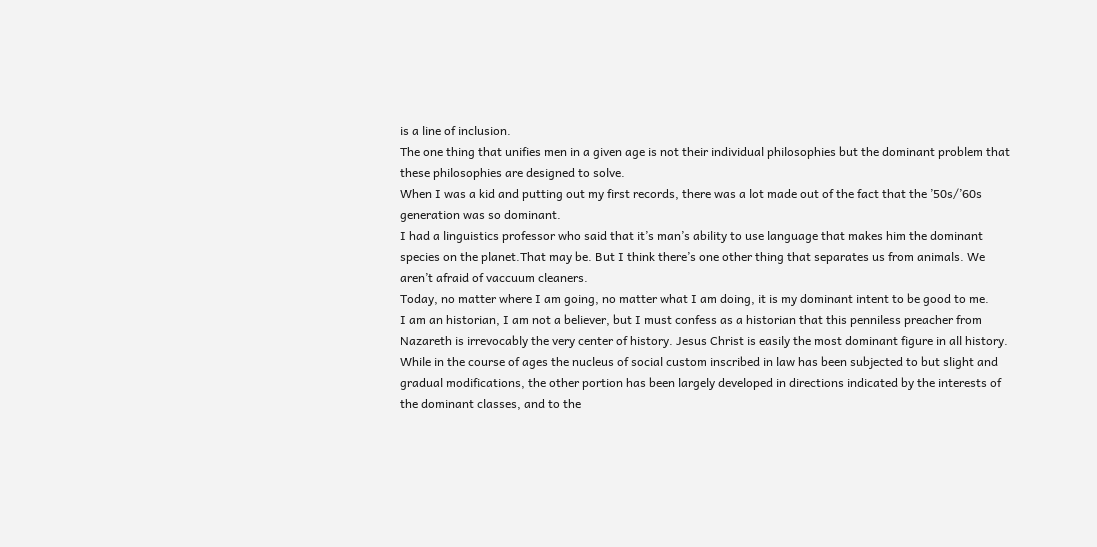is a line of inclusion.
The one thing that unifies men in a given age is not their individual philosophies but the dominant problem that these philosophies are designed to solve.
When I was a kid and putting out my first records, there was a lot made out of the fact that the ’50s/’60s generation was so dominant.
I had a linguistics professor who said that it’s man’s ability to use language that makes him the dominant species on the planet.That may be. But I think there’s one other thing that separates us from animals. We aren’t afraid of vaccuum cleaners.
Today, no matter where I am going, no matter what I am doing, it is my dominant intent to be good to me.
I am an historian, I am not a believer, but I must confess as a historian that this penniless preacher from Nazareth is irrevocably the very center of history. Jesus Christ is easily the most dominant figure in all history.
While in the course of ages the nucleus of social custom inscribed in law has been subjected to but slight and gradual modifications, the other portion has been largely developed in directions indicated by the interests of the dominant classes, and to the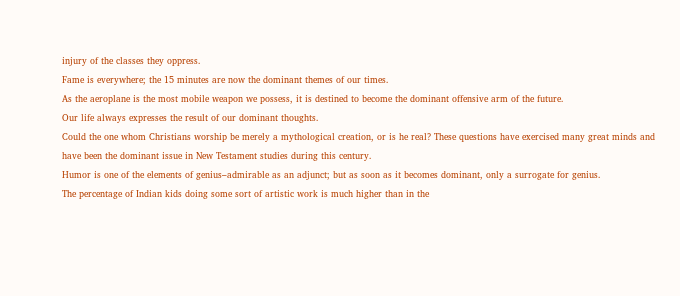injury of the classes they oppress.
Fame is everywhere; the 15 minutes are now the dominant themes of our times.
As the aeroplane is the most mobile weapon we possess, it is destined to become the dominant offensive arm of the future.
Our life always expresses the result of our dominant thoughts.
Could the one whom Christians worship be merely a mythological creation, or is he real? These questions have exercised many great minds and have been the dominant issue in New Testament studies during this century.
Humor is one of the elements of genius–admirable as an adjunct; but as soon as it becomes dominant, only a surrogate for genius.
The percentage of Indian kids doing some sort of artistic work is much higher than in the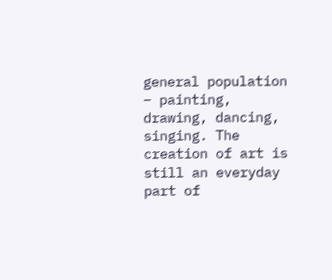general population – painting, drawing, dancing, singing. The creation of art is still an everyday part of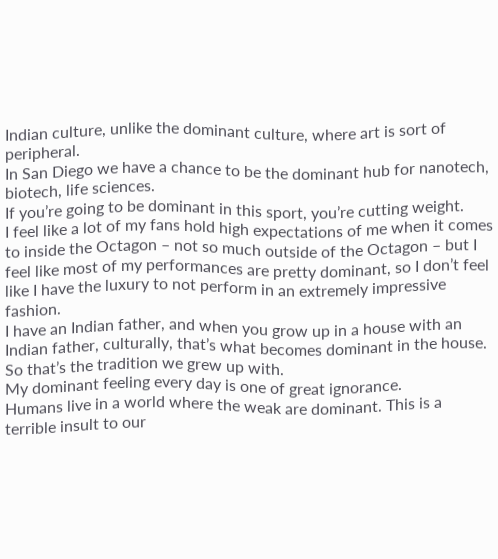Indian culture, unlike the dominant culture, where art is sort of peripheral.
In San Diego we have a chance to be the dominant hub for nanotech, biotech, life sciences.
If you’re going to be dominant in this sport, you’re cutting weight.
I feel like a lot of my fans hold high expectations of me when it comes to inside the Octagon – not so much outside of the Octagon – but I feel like most of my performances are pretty dominant, so I don’t feel like I have the luxury to not perform in an extremely impressive fashion.
I have an Indian father, and when you grow up in a house with an Indian father, culturally, that’s what becomes dominant in the house. So that’s the tradition we grew up with.
My dominant feeling every day is one of great ignorance.
Humans live in a world where the weak are dominant. This is a terrible insult to our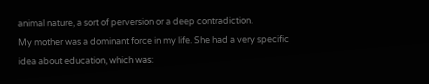animal nature, a sort of perversion or a deep contradiction.
My mother was a dominant force in my life. She had a very specific idea about education, which was: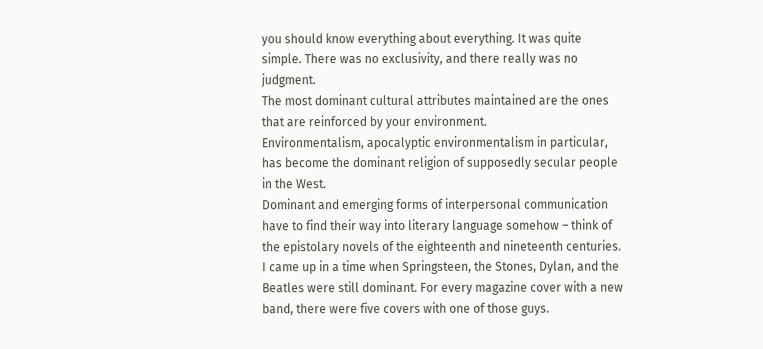you should know everything about everything. It was quite simple. There was no exclusivity, and there really was no judgment.
The most dominant cultural attributes maintained are the ones that are reinforced by your environment.
Environmentalism, apocalyptic environmentalism in particular, has become the dominant religion of supposedly secular people in the West.
Dominant and emerging forms of interpersonal communication have to find their way into literary language somehow – think of the epistolary novels of the eighteenth and nineteenth centuries.
I came up in a time when Springsteen, the Stones, Dylan, and the Beatles were still dominant. For every magazine cover with a new band, there were five covers with one of those guys.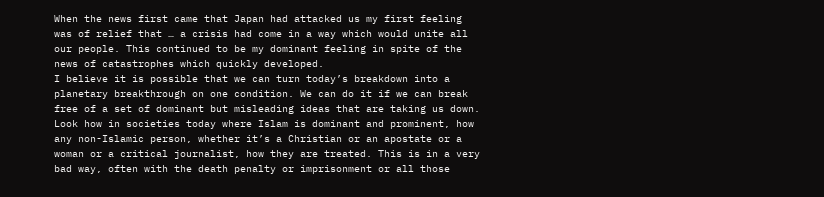When the news first came that Japan had attacked us my first feeling was of relief that … a crisis had come in a way which would unite all our people. This continued to be my dominant feeling in spite of the news of catastrophes which quickly developed.
I believe it is possible that we can turn today’s breakdown into a planetary breakthrough on one condition. We can do it if we can break free of a set of dominant but misleading ideas that are taking us down.
Look how in societies today where Islam is dominant and prominent, how any non-Islamic person, whether it’s a Christian or an apostate or a woman or a critical journalist, how they are treated. This is in a very bad way, often with the death penalty or imprisonment or all those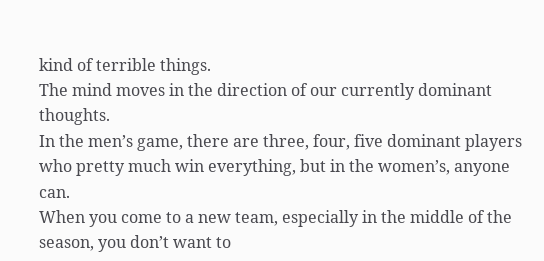kind of terrible things.
The mind moves in the direction of our currently dominant thoughts.
In the men’s game, there are three, four, five dominant players who pretty much win everything, but in the women’s, anyone can.
When you come to a new team, especially in the middle of the season, you don’t want to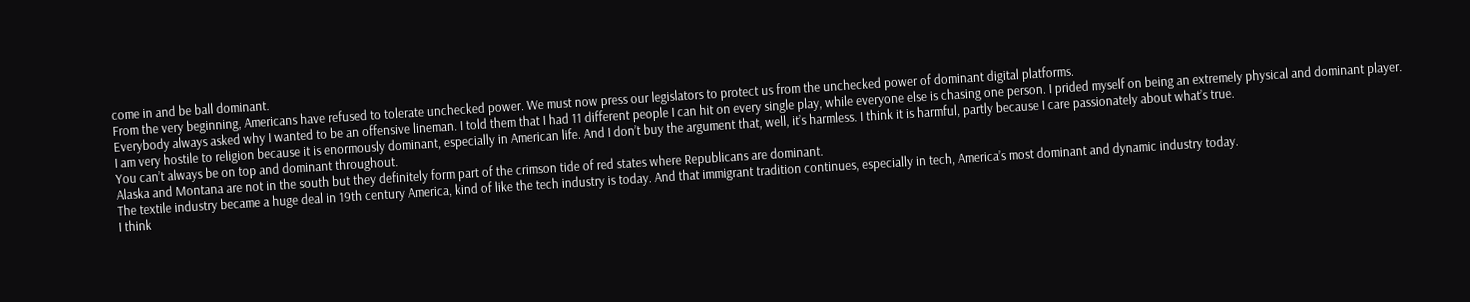come in and be ball dominant.
From the very beginning, Americans have refused to tolerate unchecked power. We must now press our legislators to protect us from the unchecked power of dominant digital platforms.
Everybody always asked why I wanted to be an offensive lineman. I told them that I had 11 different people I can hit on every single play, while everyone else is chasing one person. I prided myself on being an extremely physical and dominant player.
I am very hostile to religion because it is enormously dominant, especially in American life. And I don’t buy the argument that, well, it’s harmless. I think it is harmful, partly because I care passionately about what’s true.
You can’t always be on top and dominant throughout.
Alaska and Montana are not in the south but they definitely form part of the crimson tide of red states where Republicans are dominant.
The textile industry became a huge deal in 19th century America, kind of like the tech industry is today. And that immigrant tradition continues, especially in tech, America’s most dominant and dynamic industry today.
I think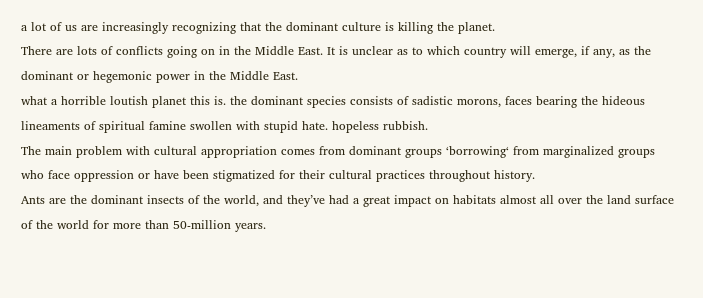a lot of us are increasingly recognizing that the dominant culture is killing the planet.
There are lots of conflicts going on in the Middle East. It is unclear as to which country will emerge, if any, as the dominant or hegemonic power in the Middle East.
what a horrible loutish planet this is. the dominant species consists of sadistic morons, faces bearing the hideous lineaments of spiritual famine swollen with stupid hate. hopeless rubbish.
The main problem with cultural appropriation comes from dominant groups ‘borrowing‘ from marginalized groups who face oppression or have been stigmatized for their cultural practices throughout history.
Ants are the dominant insects of the world, and they’ve had a great impact on habitats almost all over the land surface of the world for more than 50-million years.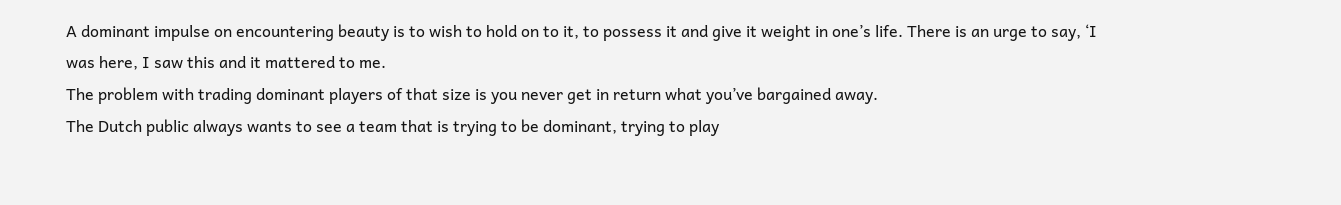A dominant impulse on encountering beauty is to wish to hold on to it, to possess it and give it weight in one’s life. There is an urge to say, ‘I was here, I saw this and it mattered to me.
The problem with trading dominant players of that size is you never get in return what you’ve bargained away.
The Dutch public always wants to see a team that is trying to be dominant, trying to play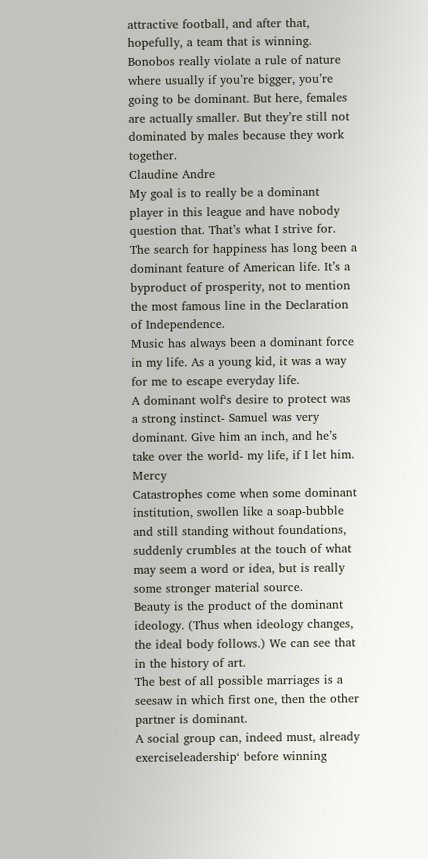attractive football, and after that, hopefully, a team that is winning.
Bonobos really violate a rule of nature where usually if you’re bigger, you’re going to be dominant. But here, females are actually smaller. But they’re still not dominated by males because they work together.
Claudine Andre
My goal is to really be a dominant player in this league and have nobody question that. That’s what I strive for.
The search for happiness has long been a dominant feature of American life. It’s a byproduct of prosperity, not to mention the most famous line in the Declaration of Independence.
Music has always been a dominant force in my life. As a young kid, it was a way for me to escape everyday life.
A dominant wolf‘s desire to protect was a strong instinct- Samuel was very dominant. Give him an inch, and he’s take over the world- my life, if I let him. Mercy
Catastrophes come when some dominant institution, swollen like a soap-bubble and still standing without foundations, suddenly crumbles at the touch of what may seem a word or idea, but is really some stronger material source.
Beauty is the product of the dominant ideology. (Thus when ideology changes, the ideal body follows.) We can see that in the history of art.
The best of all possible marriages is a seesaw in which first one, then the other partner is dominant.
A social group can, indeed must, already exerciseleadership‘ before winning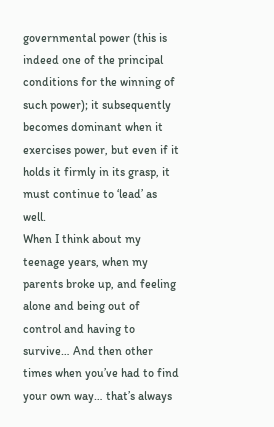governmental power (this is indeed one of the principal conditions for the winning of such power); it subsequently becomes dominant when it exercises power, but even if it holds it firmly in its grasp, it must continue to ‘lead’ as well.
When I think about my teenage years, when my parents broke up, and feeling alone and being out of control and having to survive… And then other times when you’ve had to find your own way… that’s always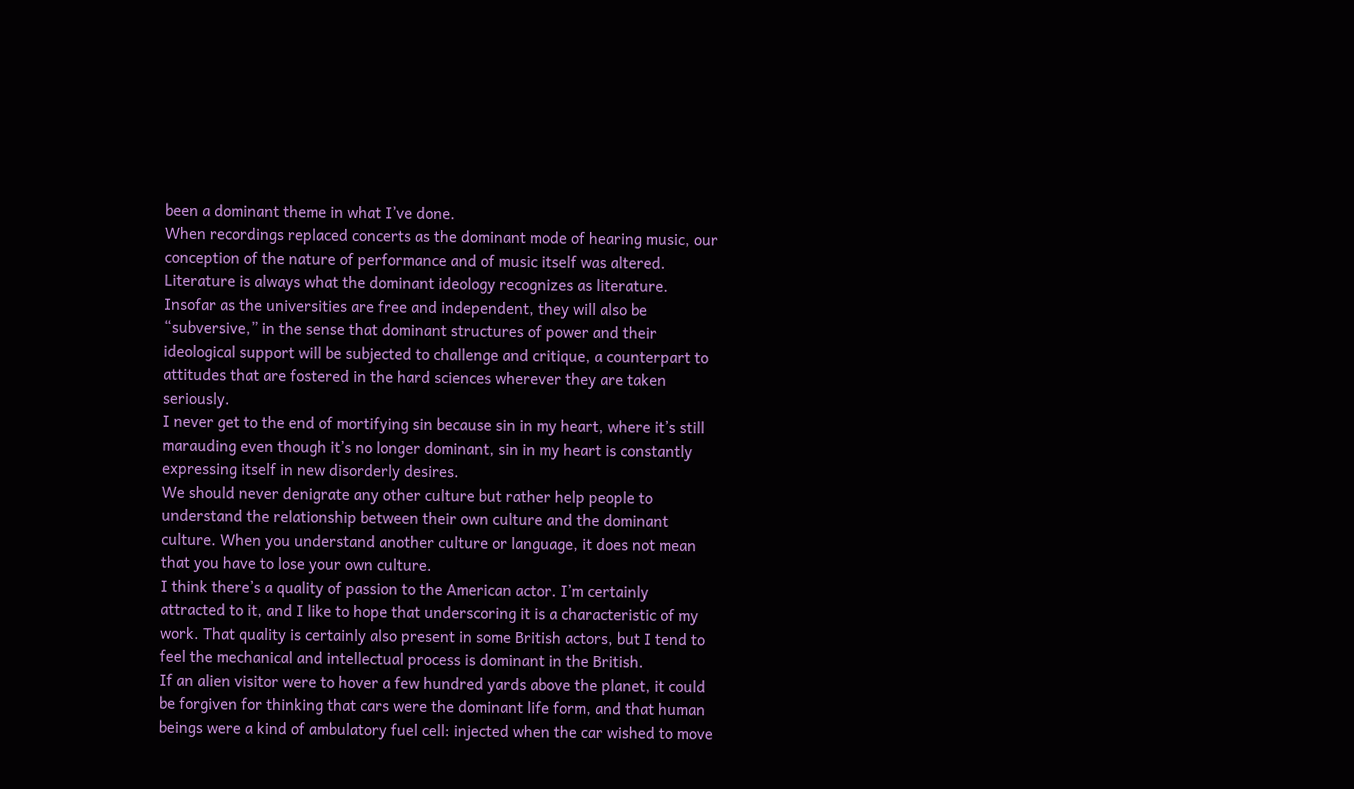been a dominant theme in what I’ve done.
When recordings replaced concerts as the dominant mode of hearing music, our conception of the nature of performance and of music itself was altered.
Literature is always what the dominant ideology recognizes as literature.
Insofar as the universities are free and independent, they will also be “subversive,” in the sense that dominant structures of power and their ideological support will be subjected to challenge and critique, a counterpart to attitudes that are fostered in the hard sciences wherever they are taken seriously.
I never get to the end of mortifying sin because sin in my heart, where it’s still marauding even though it’s no longer dominant, sin in my heart is constantly expressing itself in new disorderly desires.
We should never denigrate any other culture but rather help people to understand the relationship between their own culture and the dominant culture. When you understand another culture or language, it does not mean that you have to lose your own culture.
I think there’s a quality of passion to the American actor. I’m certainly attracted to it, and I like to hope that underscoring it is a characteristic of my work. That quality is certainly also present in some British actors, but I tend to feel the mechanical and intellectual process is dominant in the British.
If an alien visitor were to hover a few hundred yards above the planet, it could be forgiven for thinking that cars were the dominant life form, and that human beings were a kind of ambulatory fuel cell: injected when the car wished to move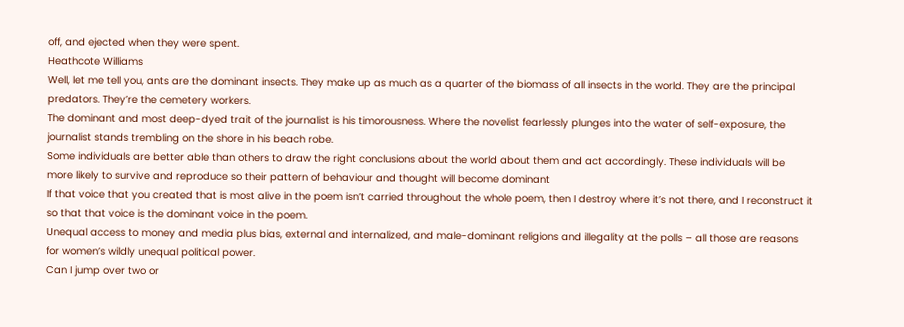off, and ejected when they were spent.
Heathcote Williams
Well, let me tell you, ants are the dominant insects. They make up as much as a quarter of the biomass of all insects in the world. They are the principal predators. They’re the cemetery workers.
The dominant and most deep-dyed trait of the journalist is his timorousness. Where the novelist fearlessly plunges into the water of self-exposure, the journalist stands trembling on the shore in his beach robe.
Some individuals are better able than others to draw the right conclusions about the world about them and act accordingly. These individuals will be more likely to survive and reproduce so their pattern of behaviour and thought will become dominant
If that voice that you created that is most alive in the poem isn’t carried throughout the whole poem, then I destroy where it’s not there, and I reconstruct it so that that voice is the dominant voice in the poem.
Unequal access to money and media plus bias, external and internalized, and male-dominant religions and illegality at the polls – all those are reasons for women’s wildly unequal political power.
Can I jump over two or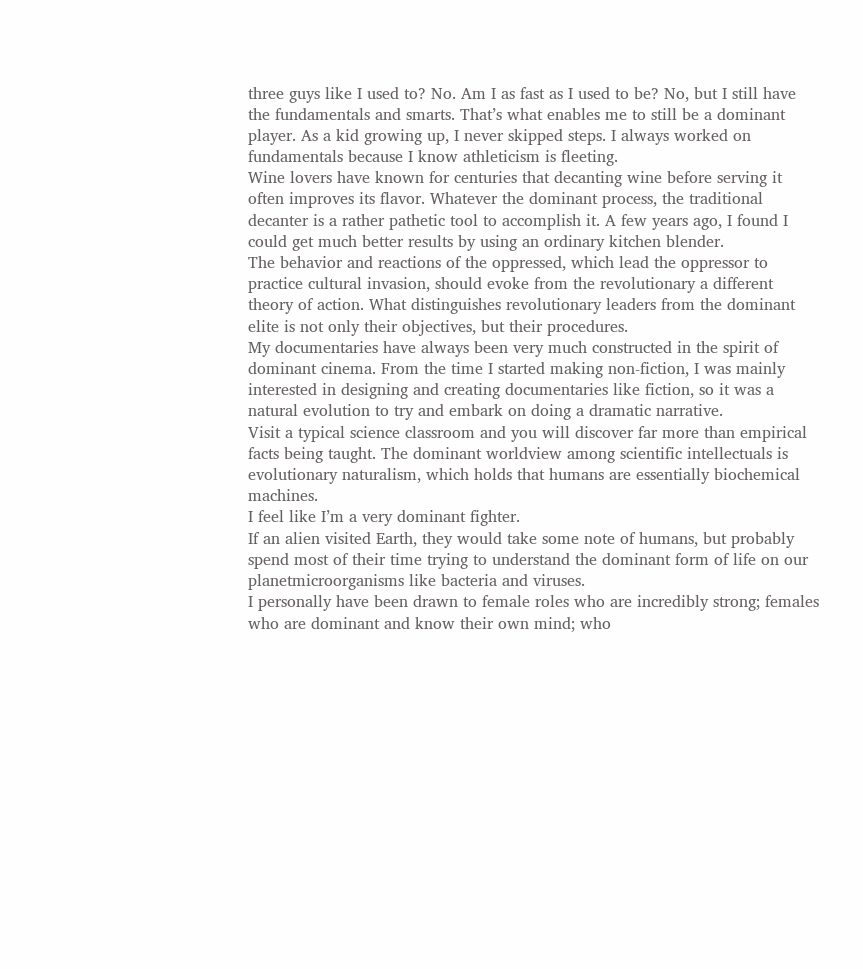three guys like I used to? No. Am I as fast as I used to be? No, but I still have the fundamentals and smarts. That’s what enables me to still be a dominant player. As a kid growing up, I never skipped steps. I always worked on fundamentals because I know athleticism is fleeting.
Wine lovers have known for centuries that decanting wine before serving it often improves its flavor. Whatever the dominant process, the traditional decanter is a rather pathetic tool to accomplish it. A few years ago, I found I could get much better results by using an ordinary kitchen blender.
The behavior and reactions of the oppressed, which lead the oppressor to practice cultural invasion, should evoke from the revolutionary a different theory of action. What distinguishes revolutionary leaders from the dominant elite is not only their objectives, but their procedures.
My documentaries have always been very much constructed in the spirit of dominant cinema. From the time I started making non-fiction, I was mainly interested in designing and creating documentaries like fiction, so it was a natural evolution to try and embark on doing a dramatic narrative.
Visit a typical science classroom and you will discover far more than empirical facts being taught. The dominant worldview among scientific intellectuals is evolutionary naturalism, which holds that humans are essentially biochemical machines.
I feel like I’m a very dominant fighter.
If an alien visited Earth, they would take some note of humans, but probably spend most of their time trying to understand the dominant form of life on our planetmicroorganisms like bacteria and viruses.
I personally have been drawn to female roles who are incredibly strong; females who are dominant and know their own mind; who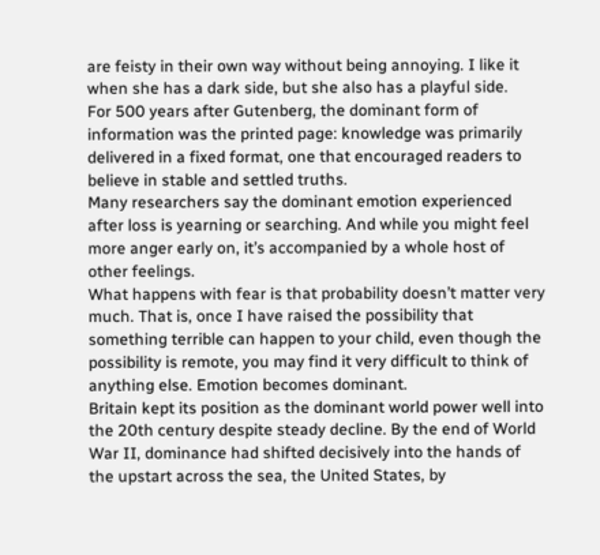are feisty in their own way without being annoying. I like it when she has a dark side, but she also has a playful side.
For 500 years after Gutenberg, the dominant form of information was the printed page: knowledge was primarily delivered in a fixed format, one that encouraged readers to believe in stable and settled truths.
Many researchers say the dominant emotion experienced after loss is yearning or searching. And while you might feel more anger early on, it’s accompanied by a whole host of other feelings.
What happens with fear is that probability doesn’t matter very much. That is, once I have raised the possibility that something terrible can happen to your child, even though the possibility is remote, you may find it very difficult to think of anything else. Emotion becomes dominant.
Britain kept its position as the dominant world power well into the 20th century despite steady decline. By the end of World War II, dominance had shifted decisively into the hands of the upstart across the sea, the United States, by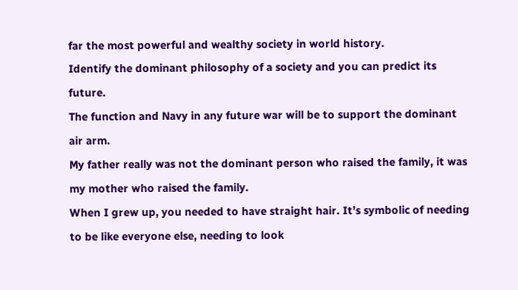far the most powerful and wealthy society in world history.
Identify the dominant philosophy of a society and you can predict its future.
The function and Navy in any future war will be to support the dominant air arm.
My father really was not the dominant person who raised the family, it was my mother who raised the family.
When I grew up, you needed to have straight hair. It’s symbolic of needing to be like everyone else, needing to look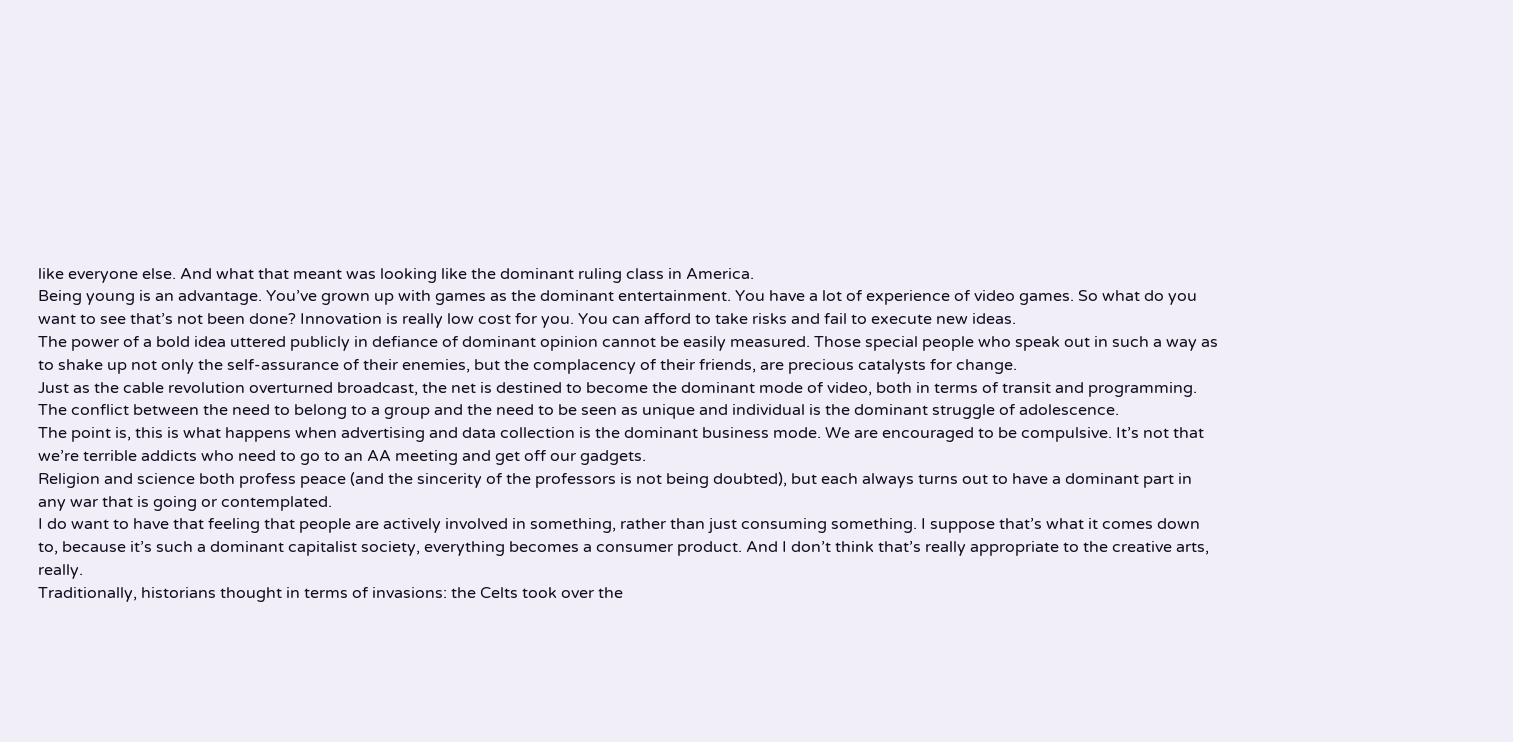like everyone else. And what that meant was looking like the dominant ruling class in America.
Being young is an advantage. You’ve grown up with games as the dominant entertainment. You have a lot of experience of video games. So what do you want to see that’s not been done? Innovation is really low cost for you. You can afford to take risks and fail to execute new ideas.
The power of a bold idea uttered publicly in defiance of dominant opinion cannot be easily measured. Those special people who speak out in such a way as to shake up not only the self-assurance of their enemies, but the complacency of their friends, are precious catalysts for change.
Just as the cable revolution overturned broadcast, the net is destined to become the dominant mode of video, both in terms of transit and programming.
The conflict between the need to belong to a group and the need to be seen as unique and individual is the dominant struggle of adolescence.
The point is, this is what happens when advertising and data collection is the dominant business mode. We are encouraged to be compulsive. It’s not that we’re terrible addicts who need to go to an AA meeting and get off our gadgets.
Religion and science both profess peace (and the sincerity of the professors is not being doubted), but each always turns out to have a dominant part in any war that is going or contemplated.
I do want to have that feeling that people are actively involved in something, rather than just consuming something. I suppose that’s what it comes down to, because it’s such a dominant capitalist society, everything becomes a consumer product. And I don’t think that’s really appropriate to the creative arts, really.
Traditionally, historians thought in terms of invasions: the Celts took over the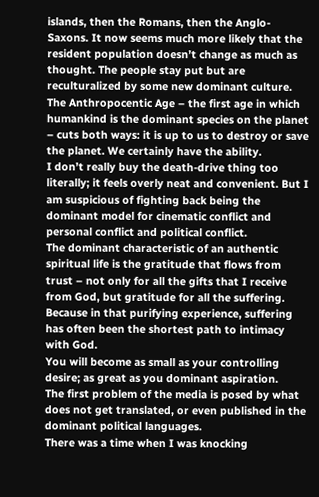islands, then the Romans, then the Anglo-Saxons. It now seems much more likely that the resident population doesn’t change as much as thought. The people stay put but are reculturalized by some new dominant culture.
The Anthropocentic Age – the first age in which humankind is the dominant species on the planet – cuts both ways: it is up to us to destroy or save the planet. We certainly have the ability.
I don’t really buy the death-drive thing too literally; it feels overly neat and convenient. But I am suspicious of fighting back being the dominant model for cinematic conflict and personal conflict and political conflict.
The dominant characteristic of an authentic spiritual life is the gratitude that flows from trust – not only for all the gifts that I receive from God, but gratitude for all the suffering. Because in that purifying experience, suffering has often been the shortest path to intimacy with God.
You will become as small as your controlling desire; as great as you dominant aspiration.
The first problem of the media is posed by what does not get translated, or even published in the dominant political languages.
There was a time when I was knocking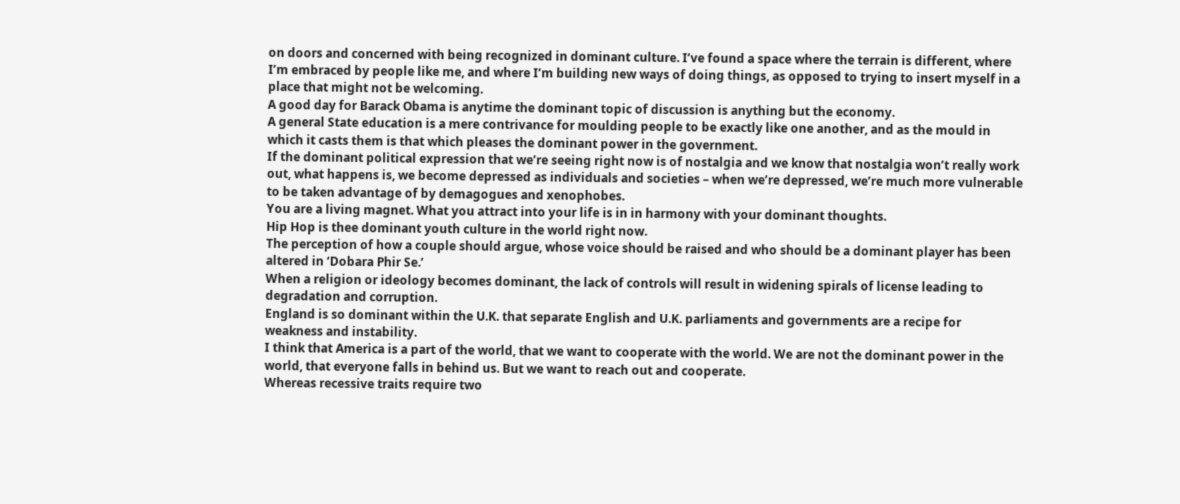on doors and concerned with being recognized in dominant culture. I’ve found a space where the terrain is different, where I’m embraced by people like me, and where I’m building new ways of doing things, as opposed to trying to insert myself in a place that might not be welcoming.
A good day for Barack Obama is anytime the dominant topic of discussion is anything but the economy.
A general State education is a mere contrivance for moulding people to be exactly like one another, and as the mould in which it casts them is that which pleases the dominant power in the government.
If the dominant political expression that we’re seeing right now is of nostalgia and we know that nostalgia won’t really work out, what happens is, we become depressed as individuals and societies – when we’re depressed, we’re much more vulnerable to be taken advantage of by demagogues and xenophobes.
You are a living magnet. What you attract into your life is in in harmony with your dominant thoughts.
Hip Hop is thee dominant youth culture in the world right now.
The perception of how a couple should argue, whose voice should be raised and who should be a dominant player has been altered in ‘Dobara Phir Se.’
When a religion or ideology becomes dominant, the lack of controls will result in widening spirals of license leading to degradation and corruption.
England is so dominant within the U.K. that separate English and U.K. parliaments and governments are a recipe for weakness and instability.
I think that America is a part of the world, that we want to cooperate with the world. We are not the dominant power in the world, that everyone falls in behind us. But we want to reach out and cooperate.
Whereas recessive traits require two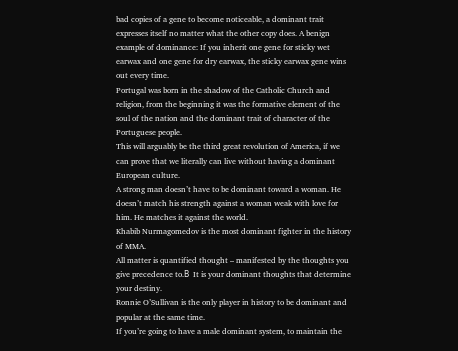bad copies of a gene to become noticeable, a dominant trait expresses itself no matter what the other copy does. A benign example of dominance: If you inherit one gene for sticky wet earwax and one gene for dry earwax, the sticky earwax gene wins out every time.
Portugal was born in the shadow of the Catholic Church and religion, from the beginning it was the formative element of the soul of the nation and the dominant trait of character of the Portuguese people.
This will arguably be the third great revolution of America, if we can prove that we literally can live without having a dominant European culture.
A strong man doesn’t have to be dominant toward a woman. He doesn’t match his strength against a woman weak with love for him. He matches it against the world.
Khabib Nurmagomedov is the most dominant fighter in the history of MMA.
All matter is quantified thought – manifested by the thoughts you give precedence to.В  It is your dominant thoughts that determine your destiny.
Ronnie O’Sullivan is the only player in history to be dominant and popular at the same time.
If you’re going to have a male dominant system, to maintain the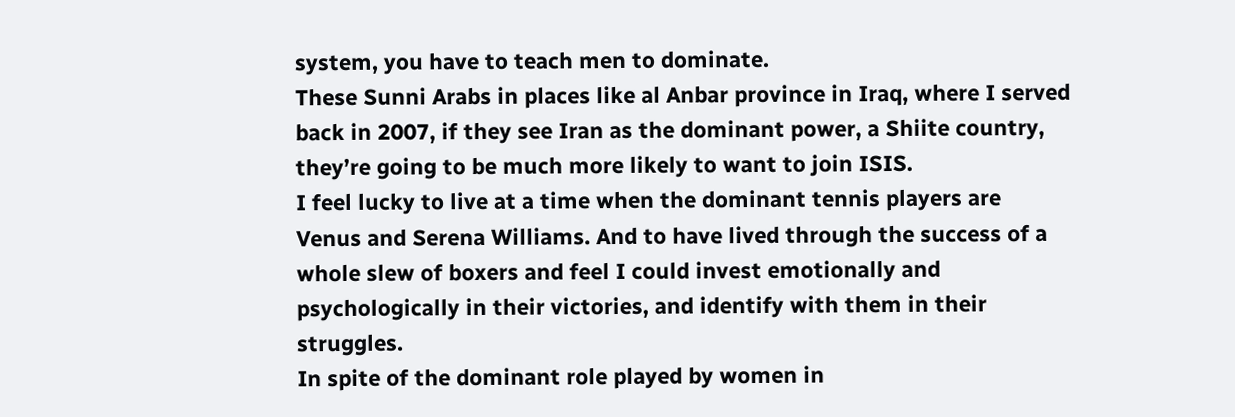system, you have to teach men to dominate.
These Sunni Arabs in places like al Anbar province in Iraq, where I served back in 2007, if they see Iran as the dominant power, a Shiite country, they’re going to be much more likely to want to join ISIS.
I feel lucky to live at a time when the dominant tennis players are Venus and Serena Williams. And to have lived through the success of a whole slew of boxers and feel I could invest emotionally and psychologically in their victories, and identify with them in their struggles.
In spite of the dominant role played by women in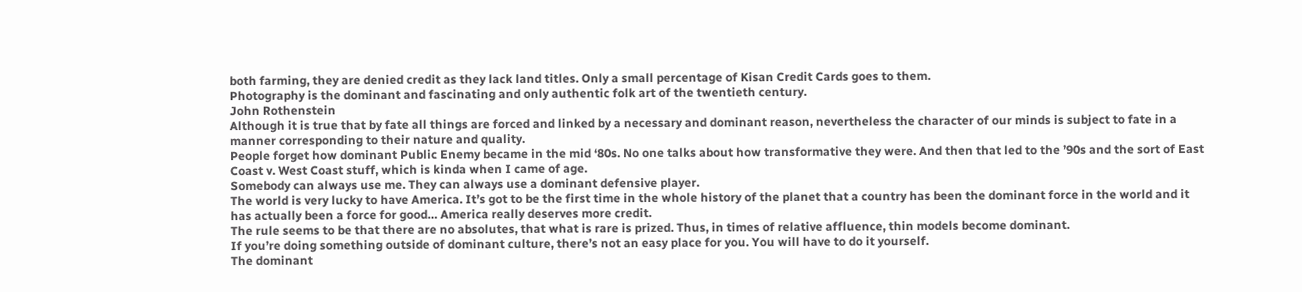both farming, they are denied credit as they lack land titles. Only a small percentage of Kisan Credit Cards goes to them.
Photography is the dominant and fascinating and only authentic folk art of the twentieth century.
John Rothenstein
Although it is true that by fate all things are forced and linked by a necessary and dominant reason, nevertheless the character of our minds is subject to fate in a manner corresponding to their nature and quality.
People forget how dominant Public Enemy became in the mid ‘80s. No one talks about how transformative they were. And then that led to the ’90s and the sort of East Coast v. West Coast stuff, which is kinda when I came of age.
Somebody can always use me. They can always use a dominant defensive player.
The world is very lucky to have America. It’s got to be the first time in the whole history of the planet that a country has been the dominant force in the world and it has actually been a force for good… America really deserves more credit.
The rule seems to be that there are no absolutes, that what is rare is prized. Thus, in times of relative affluence, thin models become dominant.
If you’re doing something outside of dominant culture, there’s not an easy place for you. You will have to do it yourself.
The dominant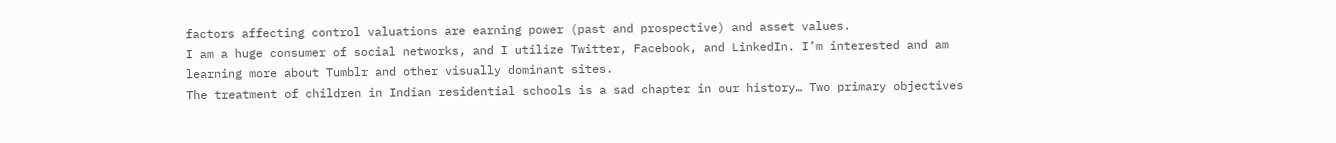factors affecting control valuations are earning power (past and prospective) and asset values.
I am a huge consumer of social networks, and I utilize Twitter, Facebook, and LinkedIn. I’m interested and am learning more about Tumblr and other visually dominant sites.
The treatment of children in Indian residential schools is a sad chapter in our history… Two primary objectives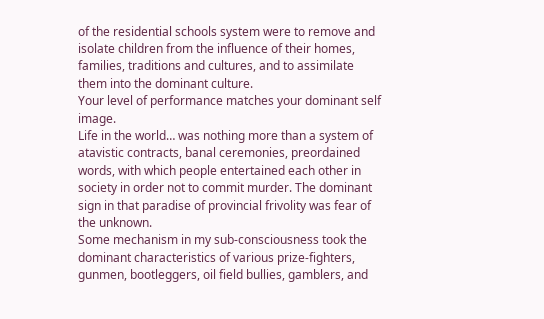of the residential schools system were to remove and isolate children from the influence of their homes, families, traditions and cultures, and to assimilate them into the dominant culture.
Your level of performance matches your dominant self image.
Life in the world… was nothing more than a system of atavistic contracts, banal ceremonies, preordained words, with which people entertained each other in society in order not to commit murder. The dominant sign in that paradise of provincial frivolity was fear of the unknown.
Some mechanism in my sub-consciousness took the dominant characteristics of various prize-fighters, gunmen, bootleggers, oil field bullies, gamblers, and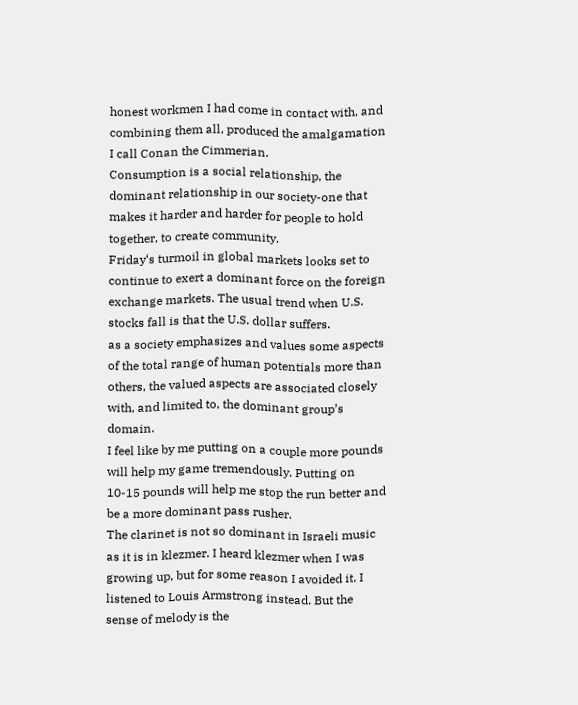honest workmen I had come in contact with, and combining them all, produced the amalgamation I call Conan the Cimmerian.
Consumption is a social relationship, the dominant relationship in our society-one that makes it harder and harder for people to hold together, to create community.
Friday‘s turmoil in global markets looks set to continue to exert a dominant force on the foreign exchange markets. The usual trend when U.S. stocks fall is that the U.S. dollar suffers.
as a society emphasizes and values some aspects of the total range of human potentials more than others, the valued aspects are associated closely with, and limited to, the dominant group’s domain.
I feel like by me putting on a couple more pounds will help my game tremendously. Putting on 10-15 pounds will help me stop the run better and be a more dominant pass rusher.
The clarinet is not so dominant in Israeli music as it is in klezmer. I heard klezmer when I was growing up, but for some reason I avoided it. I listened to Louis Armstrong instead. But the sense of melody is the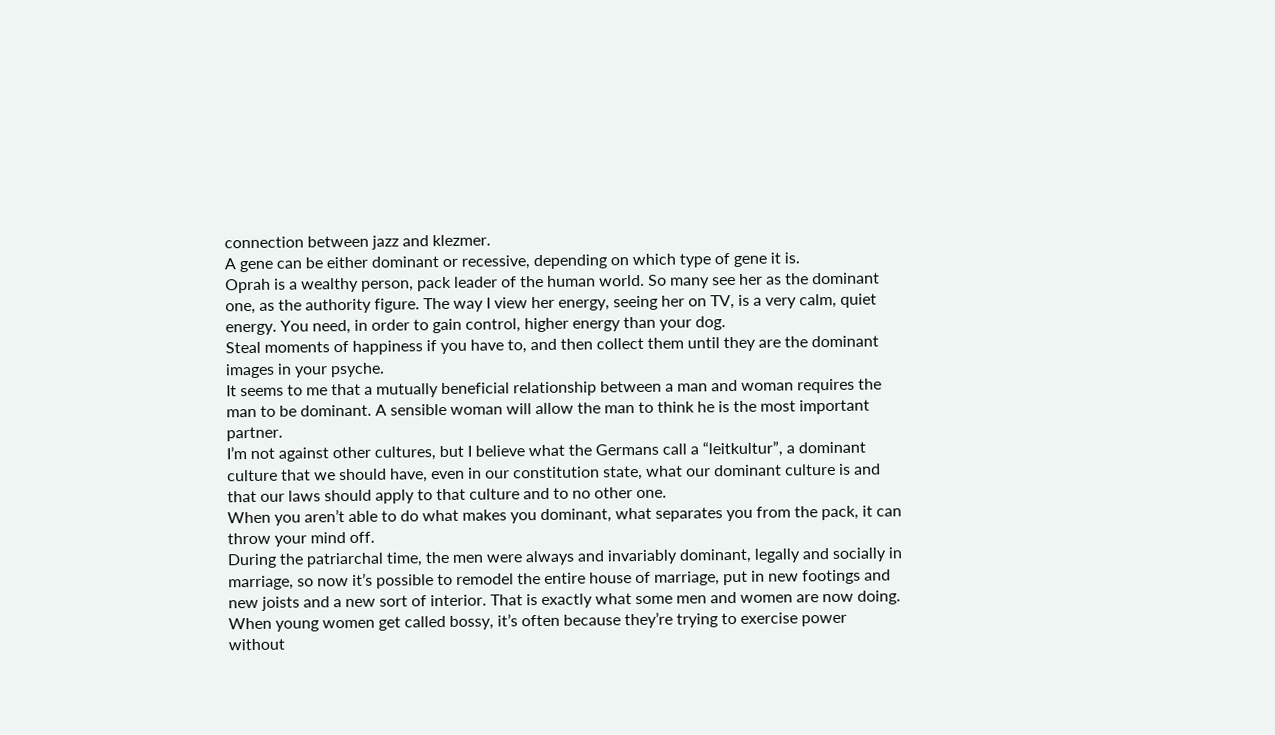connection between jazz and klezmer.
A gene can be either dominant or recessive, depending on which type of gene it is.
Oprah is a wealthy person, pack leader of the human world. So many see her as the dominant one, as the authority figure. The way I view her energy, seeing her on TV, is a very calm, quiet energy. You need, in order to gain control, higher energy than your dog.
Steal moments of happiness if you have to, and then collect them until they are the dominant images in your psyche.
It seems to me that a mutually beneficial relationship between a man and woman requires the man to be dominant. A sensible woman will allow the man to think he is the most important partner.
I’m not against other cultures, but I believe what the Germans call a “leitkultur”, a dominant culture that we should have, even in our constitution state, what our dominant culture is and that our laws should apply to that culture and to no other one.
When you aren’t able to do what makes you dominant, what separates you from the pack, it can throw your mind off.
During the patriarchal time, the men were always and invariably dominant, legally and socially in marriage, so now it’s possible to remodel the entire house of marriage, put in new footings and new joists and a new sort of interior. That is exactly what some men and women are now doing.
When young women get called bossy, it’s often because they’re trying to exercise power without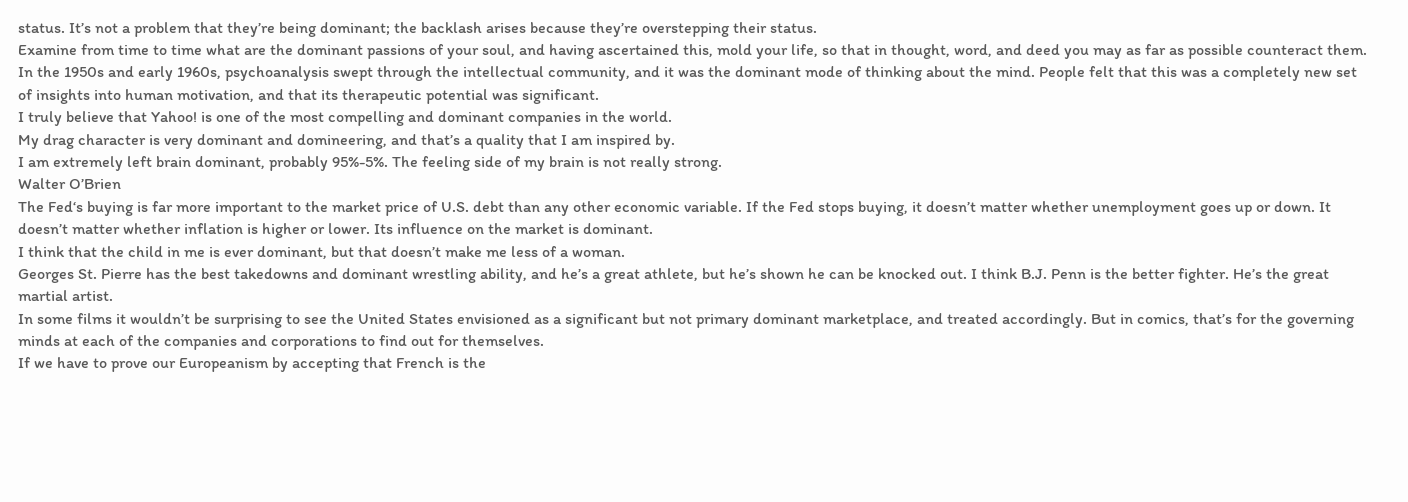status. It’s not a problem that they’re being dominant; the backlash arises because they’re overstepping their status.
Examine from time to time what are the dominant passions of your soul, and having ascertained this, mold your life, so that in thought, word, and deed you may as far as possible counteract them.
In the 1950s and early 1960s, psychoanalysis swept through the intellectual community, and it was the dominant mode of thinking about the mind. People felt that this was a completely new set of insights into human motivation, and that its therapeutic potential was significant.
I truly believe that Yahoo! is one of the most compelling and dominant companies in the world.
My drag character is very dominant and domineering, and that’s a quality that I am inspired by.
I am extremely left brain dominant, probably 95%-5%. The feeling side of my brain is not really strong.
Walter O’Brien
The Fed‘s buying is far more important to the market price of U.S. debt than any other economic variable. If the Fed stops buying, it doesn’t matter whether unemployment goes up or down. It doesn’t matter whether inflation is higher or lower. Its influence on the market is dominant.
I think that the child in me is ever dominant, but that doesn’t make me less of a woman.
Georges St. Pierre has the best takedowns and dominant wrestling ability, and he’s a great athlete, but he’s shown he can be knocked out. I think B.J. Penn is the better fighter. He’s the great martial artist.
In some films it wouldn’t be surprising to see the United States envisioned as a significant but not primary dominant marketplace, and treated accordingly. But in comics, that’s for the governing minds at each of the companies and corporations to find out for themselves.
If we have to prove our Europeanism by accepting that French is the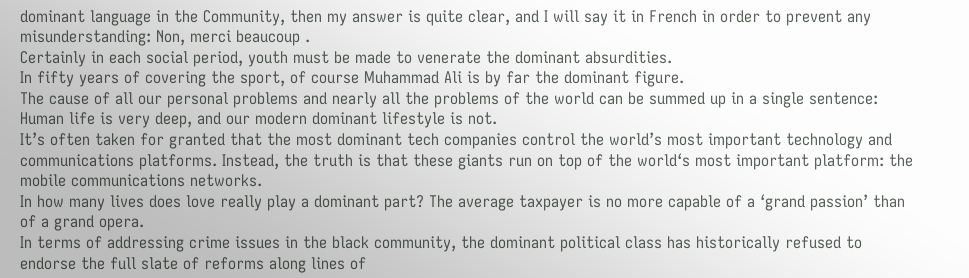dominant language in the Community, then my answer is quite clear, and I will say it in French in order to prevent any misunderstanding: Non, merci beaucoup .
Certainly in each social period, youth must be made to venerate the dominant absurdities.
In fifty years of covering the sport, of course Muhammad Ali is by far the dominant figure.
The cause of all our personal problems and nearly all the problems of the world can be summed up in a single sentence: Human life is very deep, and our modern dominant lifestyle is not.
It’s often taken for granted that the most dominant tech companies control the world’s most important technology and communications platforms. Instead, the truth is that these giants run on top of the world‘s most important platform: the mobile communications networks.
In how many lives does love really play a dominant part? The average taxpayer is no more capable of a ‘grand passion’ than of a grand opera.
In terms of addressing crime issues in the black community, the dominant political class has historically refused to endorse the full slate of reforms along lines of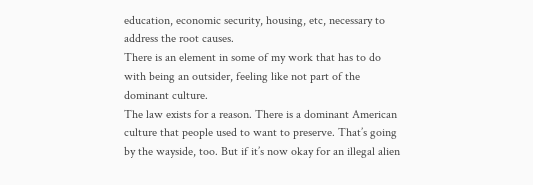education, economic security, housing, etc, necessary to address the root causes.
There is an element in some of my work that has to do with being an outsider, feeling like not part of the dominant culture.
The law exists for a reason. There is a dominant American culture that people used to want to preserve. That’s going by the wayside, too. But if it’s now okay for an illegal alien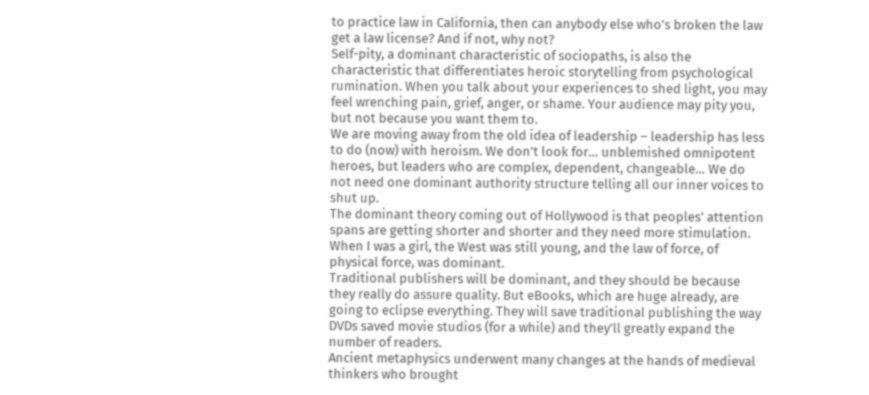to practice law in California, then can anybody else who’s broken the law get a law license? And if not, why not?
Self-pity, a dominant characteristic of sociopaths, is also the characteristic that differentiates heroic storytelling from psychological rumination. When you talk about your experiences to shed light, you may feel wrenching pain, grief, anger, or shame. Your audience may pity you, but not because you want them to.
We are moving away from the old idea of leadership – leadership has less to do (now) with heroism. We don’t look for… unblemished omnipotent heroes, but leaders who are complex, dependent, changeable… We do not need one dominant authority structure telling all our inner voices to shut up.
The dominant theory coming out of Hollywood is that peoples’ attention spans are getting shorter and shorter and they need more stimulation.
When I was a girl, the West was still young, and the law of force, of physical force, was dominant.
Traditional publishers will be dominant, and they should be because they really do assure quality. But eBooks, which are huge already, are going to eclipse everything. They will save traditional publishing the way DVDs saved movie studios (for a while) and they’ll greatly expand the number of readers.
Ancient metaphysics underwent many changes at the hands of medieval thinkers who brought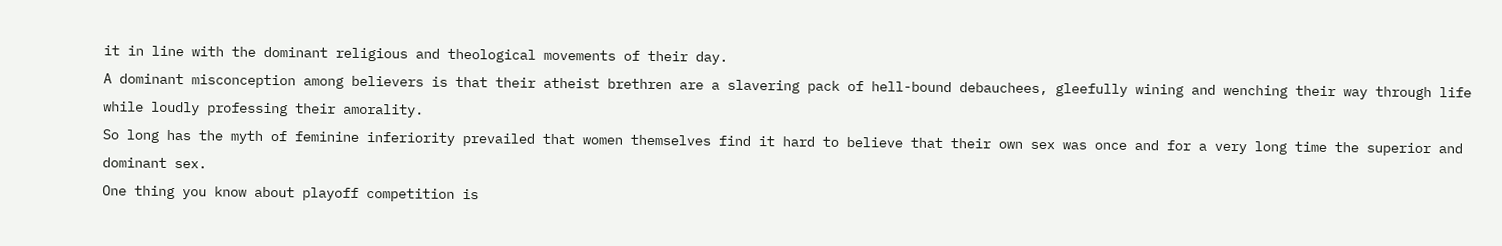it in line with the dominant religious and theological movements of their day.
A dominant misconception among believers is that their atheist brethren are a slavering pack of hell-bound debauchees, gleefully wining and wenching their way through life while loudly professing their amorality.
So long has the myth of feminine inferiority prevailed that women themselves find it hard to believe that their own sex was once and for a very long time the superior and dominant sex.
One thing you know about playoff competition is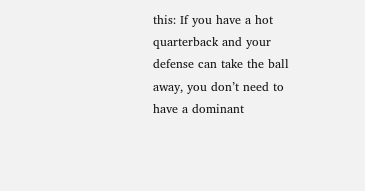this: If you have a hot quarterback and your defense can take the ball away, you don’t need to have a dominant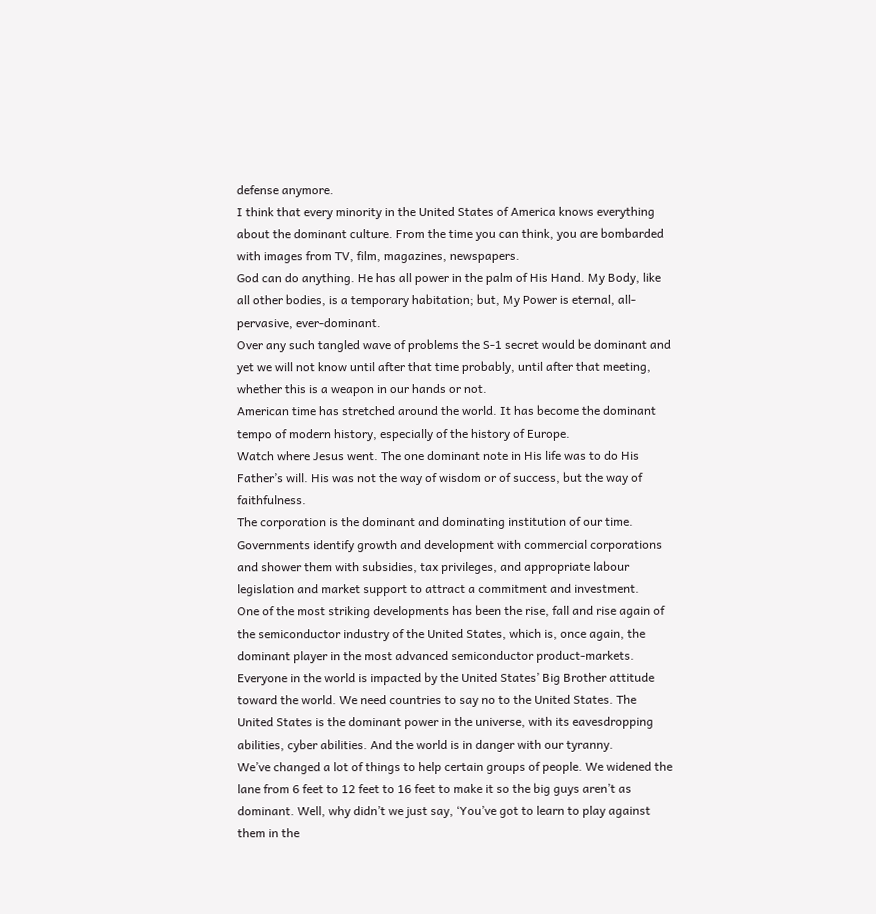defense anymore.
I think that every minority in the United States of America knows everything about the dominant culture. From the time you can think, you are bombarded with images from TV, film, magazines, newspapers.
God can do anything. He has all power in the palm of His Hand. My Body, like all other bodies, is a temporary habitation; but, My Power is eternal, all-pervasive, ever-dominant.
Over any such tangled wave of problems the S-1 secret would be dominant and yet we will not know until after that time probably, until after that meeting, whether this is a weapon in our hands or not.
American time has stretched around the world. It has become the dominant tempo of modern history, especially of the history of Europe.
Watch where Jesus went. The one dominant note in His life was to do His Father’s will. His was not the way of wisdom or of success, but the way of faithfulness.
The corporation is the dominant and dominating institution of our time. Governments identify growth and development with commercial corporations and shower them with subsidies, tax privileges, and appropriate labour legislation and market support to attract a commitment and investment.
One of the most striking developments has been the rise, fall and rise again of the semiconductor industry of the United States, which is, once again, the dominant player in the most advanced semiconductor product-markets.
Everyone in the world is impacted by the United States’ Big Brother attitude toward the world. We need countries to say no to the United States. The United States is the dominant power in the universe, with its eavesdropping abilities, cyber abilities. And the world is in danger with our tyranny.
We’ve changed a lot of things to help certain groups of people. We widened the lane from 6 feet to 12 feet to 16 feet to make it so the big guys aren’t as dominant. Well, why didn’t we just say, ‘You’ve got to learn to play against them in the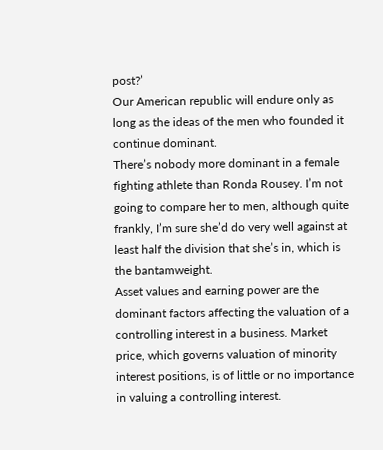post?’
Our American republic will endure only as long as the ideas of the men who founded it continue dominant.
There’s nobody more dominant in a female fighting athlete than Ronda Rousey. I’m not going to compare her to men, although quite frankly, I’m sure she’d do very well against at least half the division that she’s in, which is the bantamweight.
Asset values and earning power are the dominant factors affecting the valuation of a controlling interest in a business. Market price, which governs valuation of minority interest positions, is of little or no importance in valuing a controlling interest.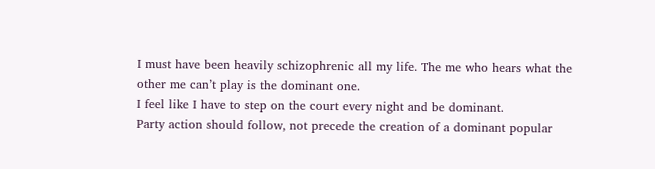I must have been heavily schizophrenic all my life. The me who hears what the other me can’t play is the dominant one.
I feel like I have to step on the court every night and be dominant.
Party action should follow, not precede the creation of a dominant popular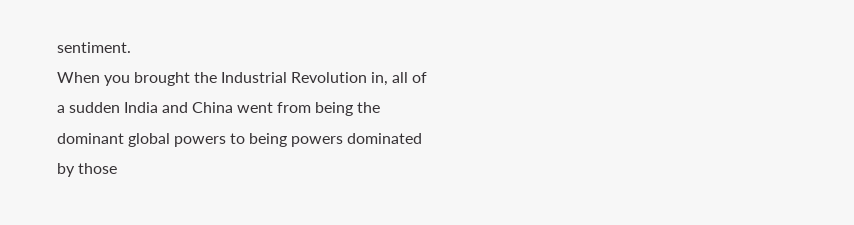sentiment.
When you brought the Industrial Revolution in, all of a sudden India and China went from being the dominant global powers to being powers dominated by those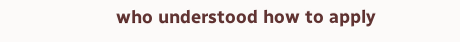who understood how to apply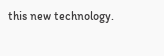this new technology.